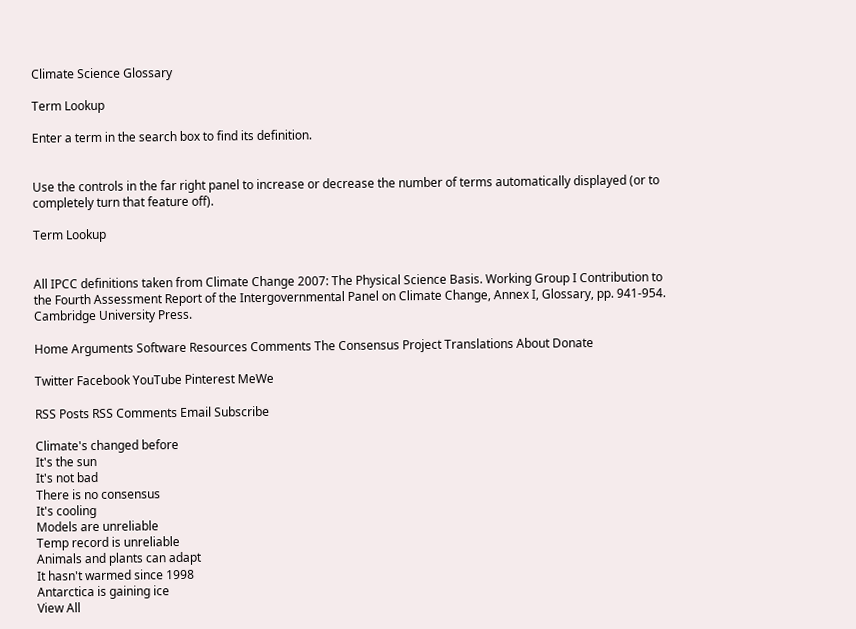Climate Science Glossary

Term Lookup

Enter a term in the search box to find its definition.


Use the controls in the far right panel to increase or decrease the number of terms automatically displayed (or to completely turn that feature off).

Term Lookup


All IPCC definitions taken from Climate Change 2007: The Physical Science Basis. Working Group I Contribution to the Fourth Assessment Report of the Intergovernmental Panel on Climate Change, Annex I, Glossary, pp. 941-954. Cambridge University Press.

Home Arguments Software Resources Comments The Consensus Project Translations About Donate

Twitter Facebook YouTube Pinterest MeWe

RSS Posts RSS Comments Email Subscribe

Climate's changed before
It's the sun
It's not bad
There is no consensus
It's cooling
Models are unreliable
Temp record is unreliable
Animals and plants can adapt
It hasn't warmed since 1998
Antarctica is gaining ice
View All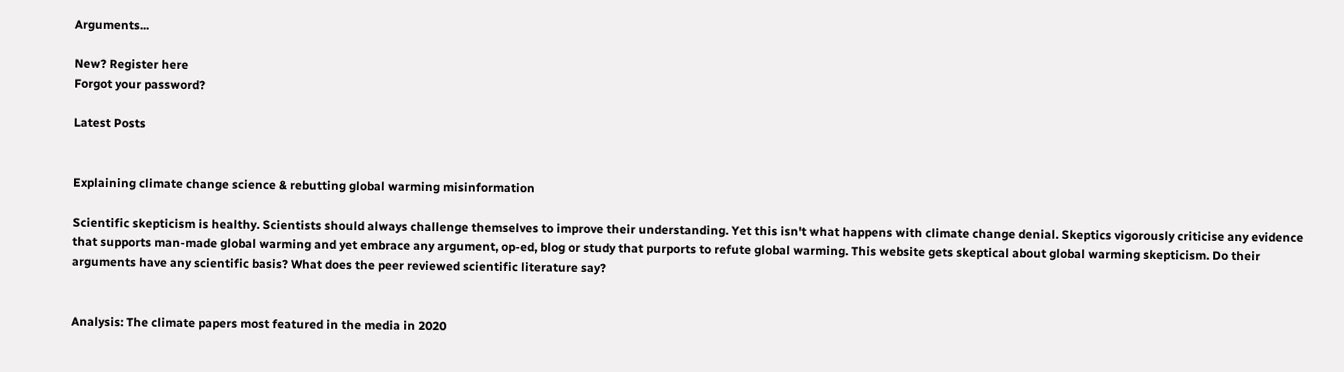Arguments...

New? Register here
Forgot your password?

Latest Posts


Explaining climate change science & rebutting global warming misinformation

Scientific skepticism is healthy. Scientists should always challenge themselves to improve their understanding. Yet this isn't what happens with climate change denial. Skeptics vigorously criticise any evidence that supports man-made global warming and yet embrace any argument, op-ed, blog or study that purports to refute global warming. This website gets skeptical about global warming skepticism. Do their arguments have any scientific basis? What does the peer reviewed scientific literature say?


Analysis: The climate papers most featured in the media in 2020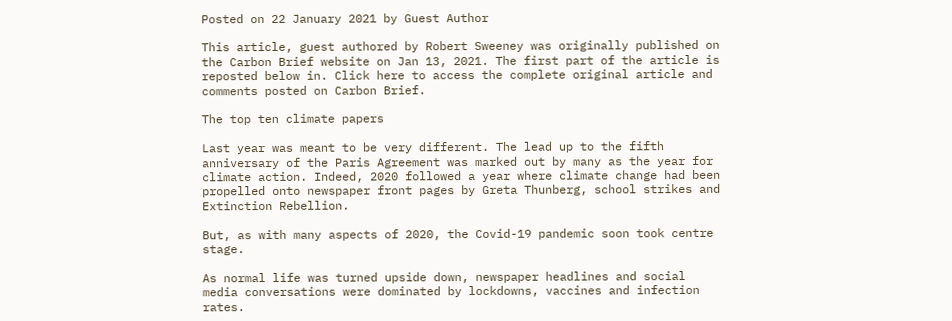Posted on 22 January 2021 by Guest Author

This article, guest authored by Robert Sweeney was originally published on the Carbon Brief website on Jan 13, 2021. The first part of the article is reposted below in. Click here to access the complete original article and comments posted on Carbon Brief.

The top ten climate papers

Last year was meant to be very different. The lead up to the fifth anniversary of the Paris Agreement was marked out by many as the year for climate action. Indeed, 2020 followed a year where climate change had been propelled onto newspaper front pages by Greta Thunberg, school strikes and Extinction Rebellion.

But, as with many aspects of 2020, the Covid-19 pandemic soon took centre stage.

As normal life was turned upside down, newspaper headlines and social media conversations were dominated by lockdowns, vaccines and infection rates.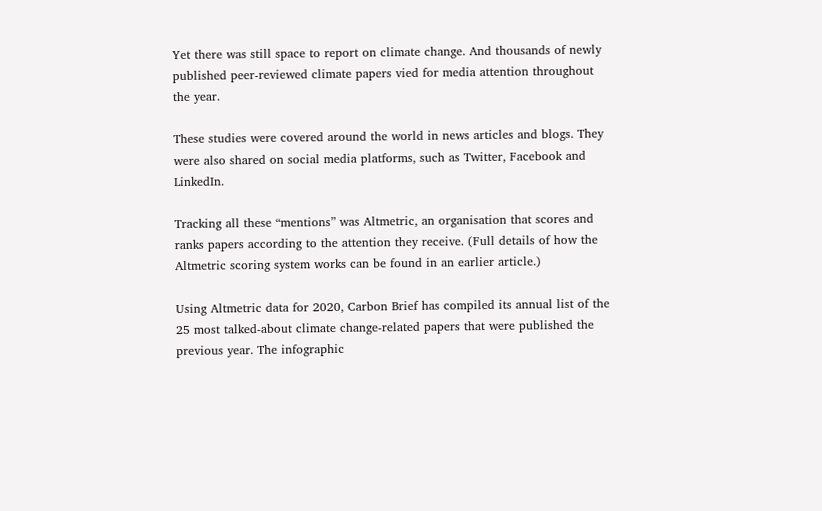Yet there was still space to report on climate change. And thousands of newly published peer-reviewed climate papers vied for media attention throughout the year.

These studies were covered around the world in news articles and blogs. They were also shared on social media platforms, such as Twitter, Facebook and LinkedIn.

Tracking all these “mentions” was Altmetric, an organisation that scores and ranks papers according to the attention they receive. (Full details of how the Altmetric scoring system works can be found in an earlier article.)

Using Altmetric data for 2020, Carbon Brief has compiled its annual list of the 25 most talked-about climate change-related papers that were published the previous year. The infographic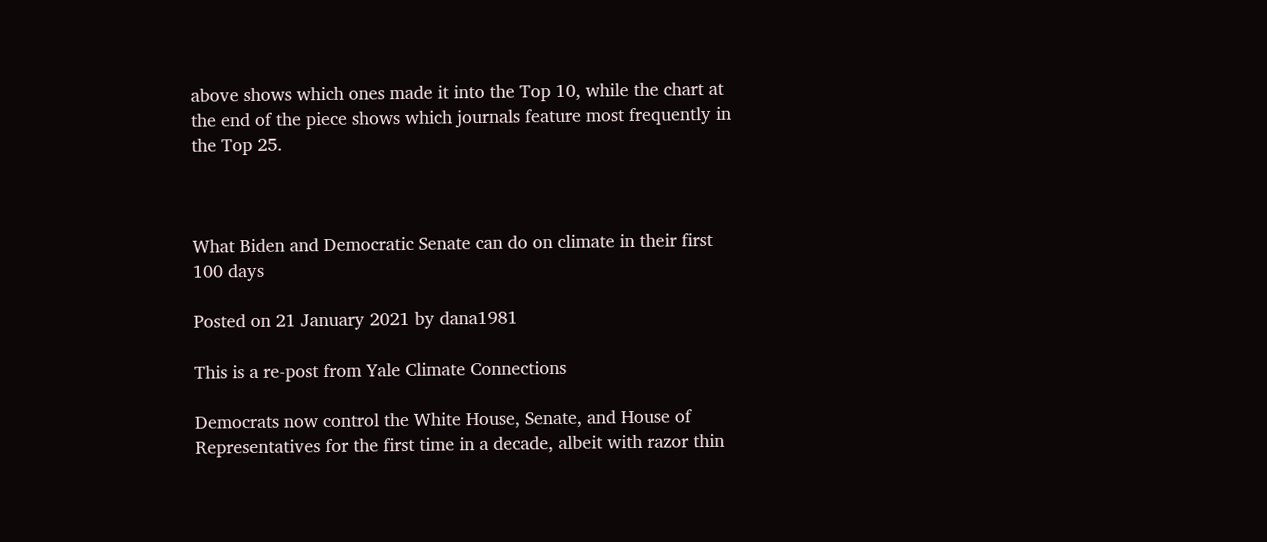above shows which ones made it into the Top 10, while the chart at the end of the piece shows which journals feature most frequently in the Top 25.



What Biden and Democratic Senate can do on climate in their first 100 days

Posted on 21 January 2021 by dana1981

This is a re-post from Yale Climate Connections

Democrats now control the White House, Senate, and House of Representatives for the first time in a decade, albeit with razor thin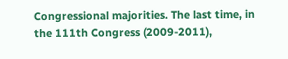Congressional majorities. The last time, in the 111th Congress (2009-2011),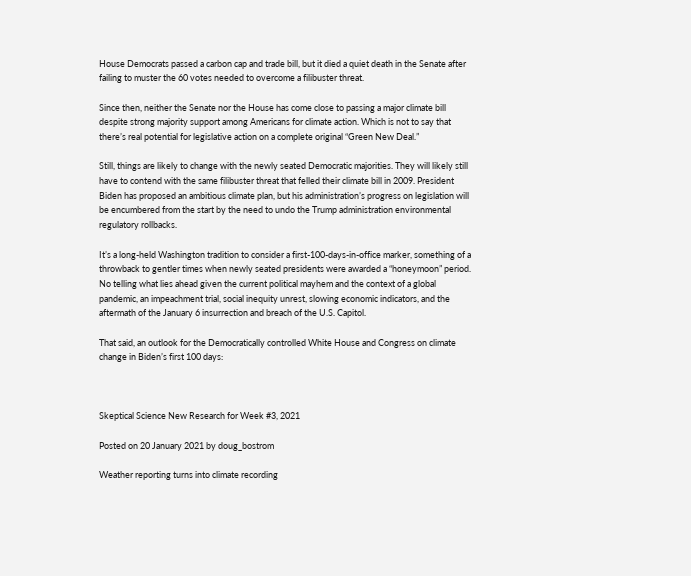House Democrats passed a carbon cap and trade bill, but it died a quiet death in the Senate after failing to muster the 60 votes needed to overcome a filibuster threat.

Since then, neither the Senate nor the House has come close to passing a major climate bill despite strong majority support among Americans for climate action. Which is not to say that there’s real potential for legislative action on a complete original “Green New Deal.”

Still, things are likely to change with the newly seated Democratic majorities. They will likely still have to contend with the same filibuster threat that felled their climate bill in 2009. President Biden has proposed an ambitious climate plan, but his administration’s progress on legislation will be encumbered from the start by the need to undo the Trump administration environmental regulatory rollbacks.

It’s a long-held Washington tradition to consider a first-100-days-in-office marker, something of a throwback to gentler times when newly seated presidents were awarded a “honeymoon” period. No telling what lies ahead given the current political mayhem and the context of a global pandemic, an impeachment trial, social inequity unrest, slowing economic indicators, and the aftermath of the January 6 insurrection and breach of the U.S. Capitol.

That said, an outlook for the Democratically controlled White House and Congress on climate change in Biden’s first 100 days:



Skeptical Science New Research for Week #3, 2021

Posted on 20 January 2021 by doug_bostrom

Weather reporting turns into climate recording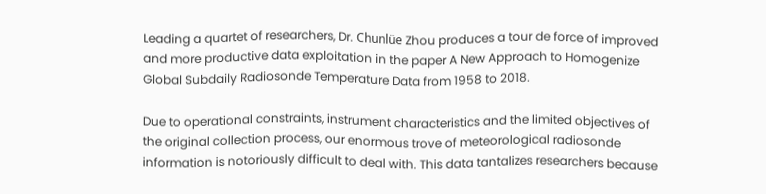Leading a quartet of researchers, Dr. Chunlüe Zhou produces a tour de force of improved and more productive data exploitation in the paper A New Approach to Homogenize Global Subdaily Radiosonde Temperature Data from 1958 to 2018.

Due to operational constraints, instrument characteristics and the limited objectives of the original collection process, our enormous trove of meteorological radiosonde information is notoriously difficult to deal with. This data tantalizes researchers because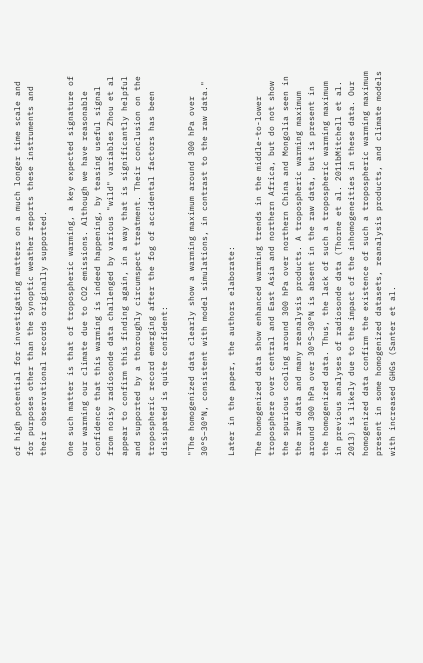of high potential for investigating matters on a much longer time scale and for purposes other than the synoptic weather reports these instruments and their observational records originally supported.

One such matter is that of tropospheric warming, a key expected signature of our warming our climate due to CO2 emissions. Although we have reasonable confidence that this warming is indeed happening, by teasing useful signal from noisy radiosonde data challenged by various "wild" variables Zhou et al appear to confirm this finding again, in a way that is significantly helpful and supported by a thoroughly circumspect treatment. Their conclusion on the tropospheric record emerging after the fog of accidental factors has been dissipated is quite confident:

"The homogenized data clearly show a warming maximum around 300 hPa over 30°S–30°N, consistent with model simulations, in contrast to the raw data."

Later in the paper, the authors elaborate:

The homogenized data show enhanced warming trends in the middle-to-lower troposphere over central and East Asia and northern Africa, but do not show the spurious cooling around 300 hPa over northern China and Mongolia seen in the raw data and many reanalysis products. A tropospheric warming maximum around 300 hPa over 30°S–30°N is absent in the raw data, but is present in the homogenized data. Thus, the lack of such a tropospheric warming maximum in previous analyses of radiosonde data (Thorne et al. 2011bMitchell et al. 2013) is likely due to the impact of the inhomogeneities in these data. Our homogenized data confirm the existence of such a tropospheric warming maximum present in some homogenized datasets, reanalysis products, and climate models with increased GHGs (Santer et al.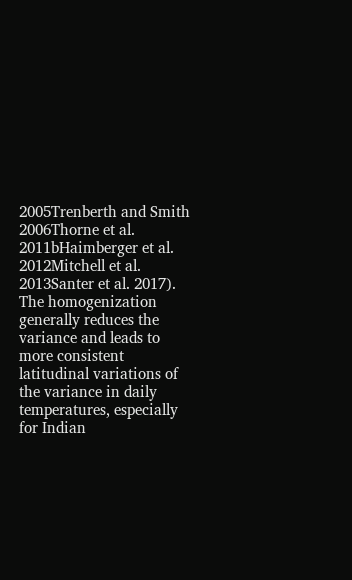2005Trenberth and Smith 2006Thorne et al. 2011bHaimberger et al. 2012Mitchell et al. 2013Santer et al. 2017). The homogenization generally reduces the variance and leads to more consistent latitudinal variations of the variance in daily temperatures, especially for Indian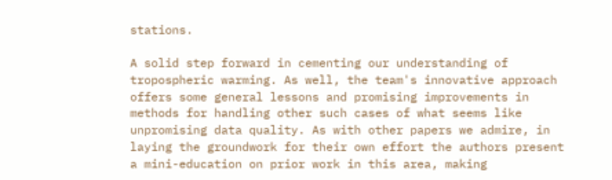stations.

A solid step forward in cementing our understanding of tropospheric warming. As well, the team's innovative approach offers some general lessons and promising improvements in methods for handling other such cases of what seems like unpromising data quality. As with other papers we admire, in laying the groundwork for their own effort the authors present a mini-education on prior work in this area, making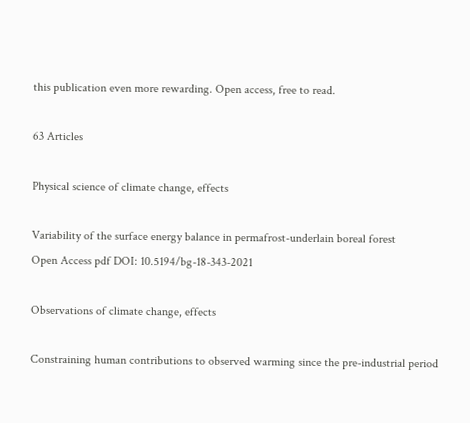this publication even more rewarding. Open access, free to read.

63 Articles

Physical science of climate change, effects

Variability of the surface energy balance in permafrost-underlain boreal forest
Open Access pdf DOI: 10.5194/bg-18-343-2021

Observations of climate change, effects

Constraining human contributions to observed warming since the pre-industrial period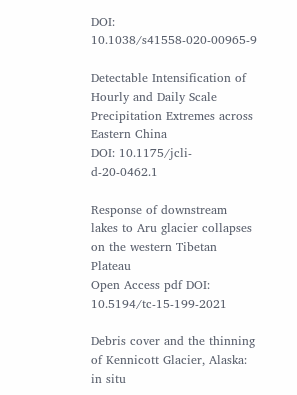DOI: 10.1038/s41558-020-00965-9

Detectable Intensification of Hourly and Daily Scale Precipitation Extremes across Eastern China
DOI: 10.1175/jcli-d-20-0462.1

Response of downstream lakes to Aru glacier collapses on the western Tibetan Plateau
Open Access pdf DOI: 10.5194/tc-15-199-2021

Debris cover and the thinning of Kennicott Glacier, Alaska: in situ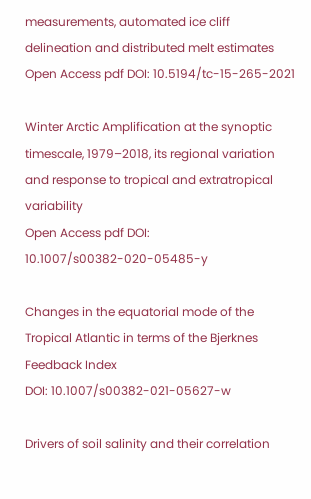measurements, automated ice cliff delineation and distributed melt estimates
Open Access pdf DOI: 10.5194/tc-15-265-2021

Winter Arctic Amplification at the synoptic timescale, 1979–2018, its regional variation and response to tropical and extratropical variability
Open Access pdf DOI: 10.1007/s00382-020-05485-y

Changes in the equatorial mode of the Tropical Atlantic in terms of the Bjerknes Feedback Index
DOI: 10.1007/s00382-021-05627-w

Drivers of soil salinity and their correlation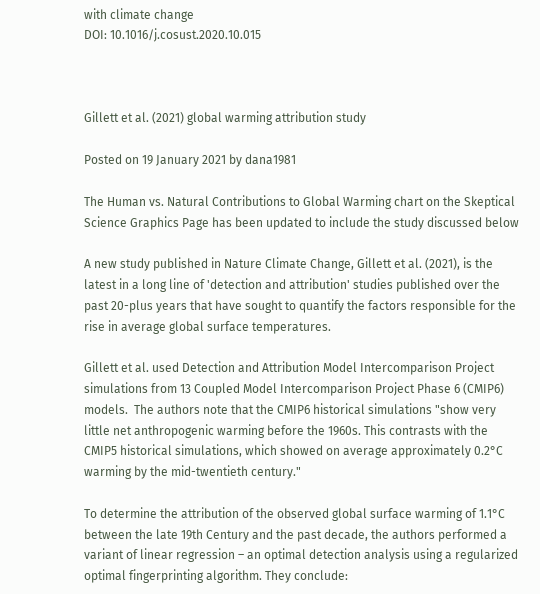with climate change
DOI: 10.1016/j.cosust.2020.10.015



Gillett et al. (2021) global warming attribution study

Posted on 19 January 2021 by dana1981

The Human vs. Natural Contributions to Global Warming chart on the Skeptical Science Graphics Page has been updated to include the study discussed below

A new study published in Nature Climate Change, Gillett et al. (2021), is the latest in a long line of 'detection and attribution' studies published over the past 20-plus years that have sought to quantify the factors responsible for the rise in average global surface temperatures.

Gillett et al. used Detection and Attribution Model Intercomparison Project simulations from 13 Coupled Model Intercomparison Project Phase 6 (CMIP6) models.  The authors note that the CMIP6 historical simulations "show very little net anthropogenic warming before the 1960s. This contrasts with the CMIP5 historical simulations, which showed on average approximately 0.2°C warming by the mid-twentieth century."

To determine the attribution of the observed global surface warming of 1.1°C between the late 19th Century and the past decade, the authors performed a variant of linear regression – an optimal detection analysis using a regularized optimal fingerprinting algorithm. They conclude: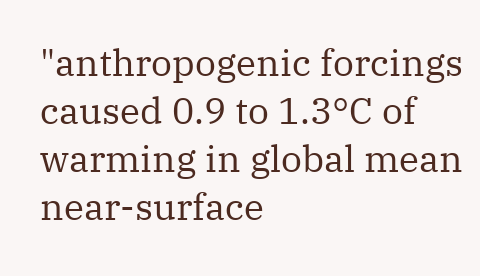"anthropogenic forcings caused 0.9 to 1.3°C of warming in global mean near-surface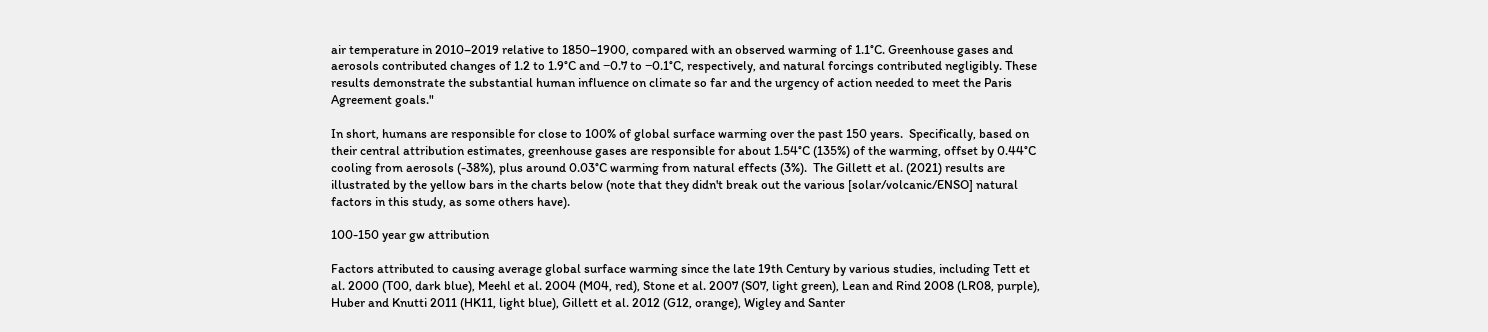air temperature in 2010–2019 relative to 1850–1900, compared with an observed warming of 1.1°C. Greenhouse gases and aerosols contributed changes of 1.2 to 1.9°C and −0.7 to −0.1°C, respectively, and natural forcings contributed negligibly. These results demonstrate the substantial human influence on climate so far and the urgency of action needed to meet the Paris Agreement goals."

In short, humans are responsible for close to 100% of global surface warming over the past 150 years.  Specifically, based on their central attribution estimates, greenhouse gases are responsible for about 1.54°C (135%) of the warming, offset by 0.44°C cooling from aerosols (-38%), plus around 0.03°C warming from natural effects (3%).  The Gillett et al. (2021) results are illustrated by the yellow bars in the charts below (note that they didn't break out the various [solar/volcanic/ENSO] natural factors in this study, as some others have).

100-150 year gw attribution

Factors attributed to causing average global surface warming since the late 19th Century by various studies, including Tett et al. 2000 (T00, dark blue), Meehl et al. 2004 (M04, red), Stone et al. 2007 (S07, light green), Lean and Rind 2008 (LR08, purple), Huber and Knutti 2011 (HK11, light blue), Gillett et al. 2012 (G12, orange), Wigley and Santer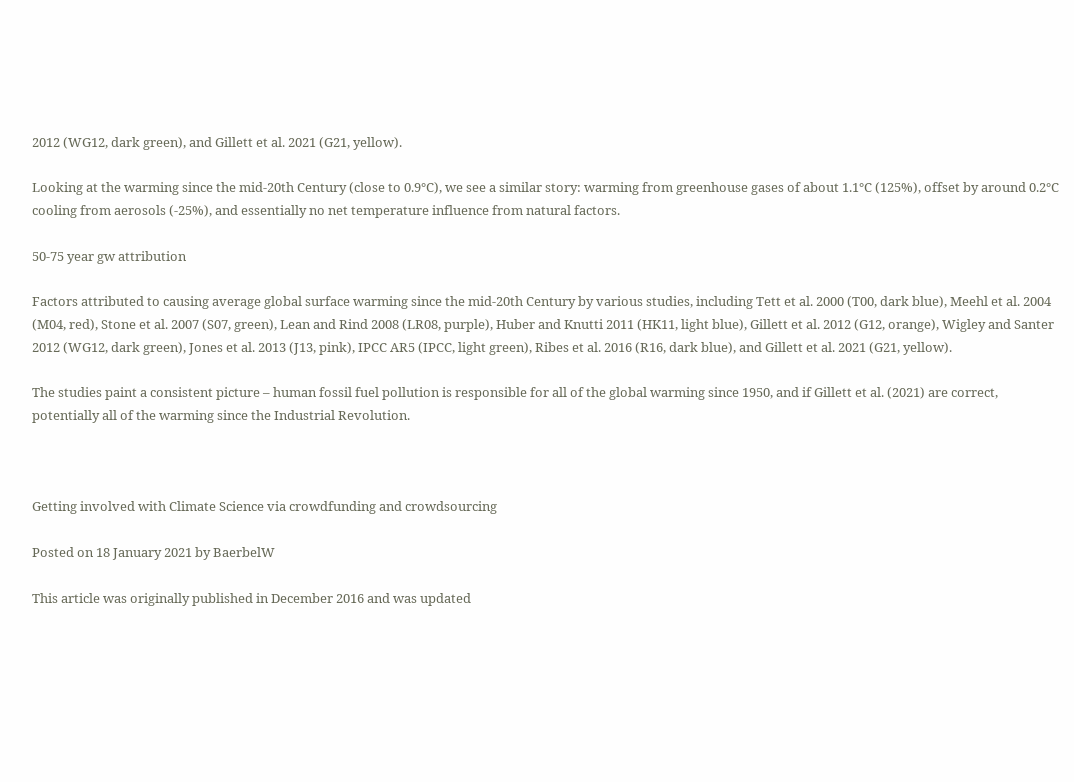2012 (WG12, dark green), and Gillett et al. 2021 (G21, yellow).

Looking at the warming since the mid-20th Century (close to 0.9°C), we see a similar story: warming from greenhouse gases of about 1.1°C (125%), offset by around 0.2°C cooling from aerosols (-25%), and essentially no net temperature influence from natural factors.

50-75 year gw attribution

Factors attributed to causing average global surface warming since the mid-20th Century by various studies, including Tett et al. 2000 (T00, dark blue), Meehl et al. 2004 (M04, red), Stone et al. 2007 (S07, green), Lean and Rind 2008 (LR08, purple), Huber and Knutti 2011 (HK11, light blue), Gillett et al. 2012 (G12, orange), Wigley and Santer 2012 (WG12, dark green), Jones et al. 2013 (J13, pink), IPCC AR5 (IPCC, light green), Ribes et al. 2016 (R16, dark blue), and Gillett et al. 2021 (G21, yellow).

The studies paint a consistent picture – human fossil fuel pollution is responsible for all of the global warming since 1950, and if Gillett et al. (2021) are correct, potentially all of the warming since the Industrial Revolution.



Getting involved with Climate Science via crowdfunding and crowdsourcing

Posted on 18 January 2021 by BaerbelW

This article was originally published in December 2016 and was updated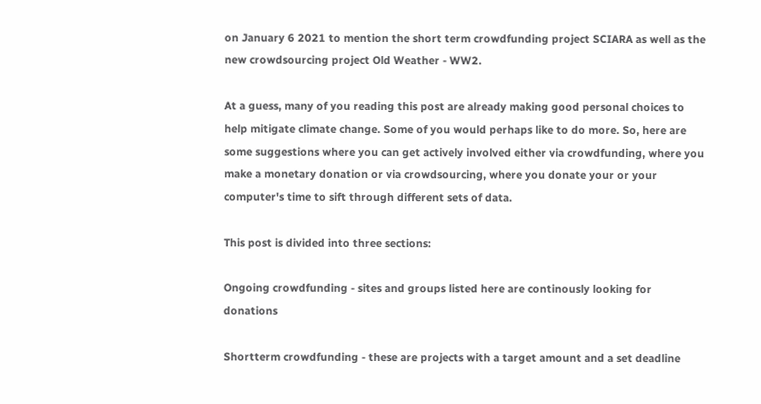on January 6 2021 to mention the short term crowdfunding project SCIARA as well as the new crowdsourcing project Old Weather - WW2.

At a guess, many of you reading this post are already making good personal choices to help mitigate climate change. Some of you would perhaps like to do more. So, here are some suggestions where you can get actively involved either via crowdfunding, where you make a monetary donation or via crowdsourcing, where you donate your or your computer's time to sift through different sets of data.

This post is divided into three sections:

Ongoing crowdfunding - sites and groups listed here are continously looking for donations

Shortterm crowdfunding - these are projects with a target amount and a set deadline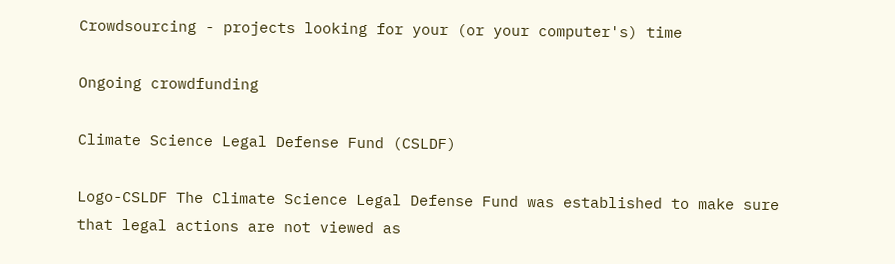Crowdsourcing - projects looking for your (or your computer's) time

Ongoing crowdfunding

Climate Science Legal Defense Fund (CSLDF)

Logo-CSLDF The Climate Science Legal Defense Fund was established to make sure that legal actions are not viewed as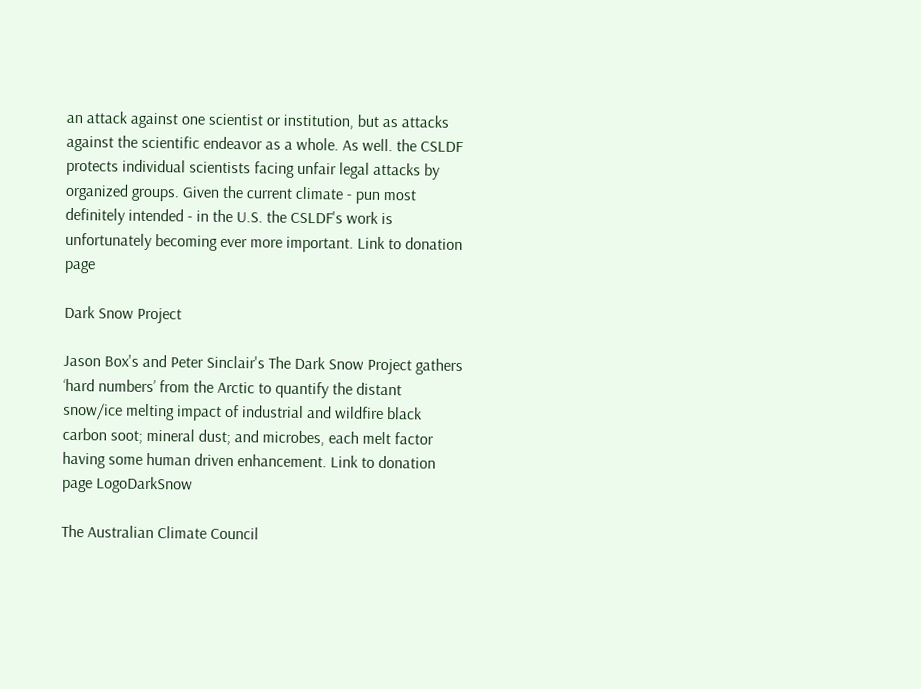an attack against one scientist or institution, but as attacks against the scientific endeavor as a whole. As well. the CSLDF protects individual scientists facing unfair legal attacks by organized groups. Given the current climate - pun most definitely intended - in the U.S. the CSLDF's work is unfortunately becoming ever more important. Link to donation page

Dark Snow Project

Jason Box's and Peter Sinclair's The Dark Snow Project gathers ‘hard numbers’ from the Arctic to quantify the distant snow/ice melting impact of industrial and wildfire black carbon soot; mineral dust; and microbes, each melt factor having some human driven enhancement. Link to donation page LogoDarkSnow

The Australian Climate Council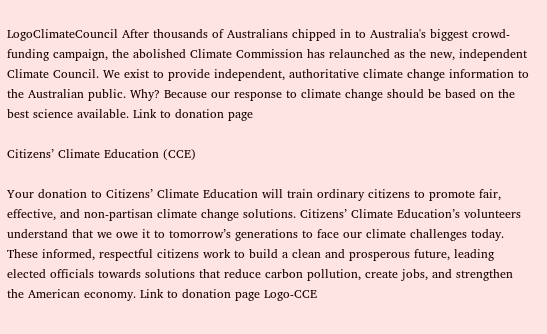LogoClimateCouncil After thousands of Australians chipped in to Australia's biggest crowd-funding campaign, the abolished Climate Commission has relaunched as the new, independent Climate Council. We exist to provide independent, authoritative climate change information to the Australian public. Why? Because our response to climate change should be based on the best science available. Link to donation page

Citizens’ Climate Education (CCE)

Your donation to Citizens’ Climate Education will train ordinary citizens to promote fair, effective, and non-partisan climate change solutions. Citizens’ Climate Education’s volunteers understand that we owe it to tomorrow’s generations to face our climate challenges today. These informed, respectful citizens work to build a clean and prosperous future, leading elected officials towards solutions that reduce carbon pollution, create jobs, and strengthen the American economy. Link to donation page Logo-CCE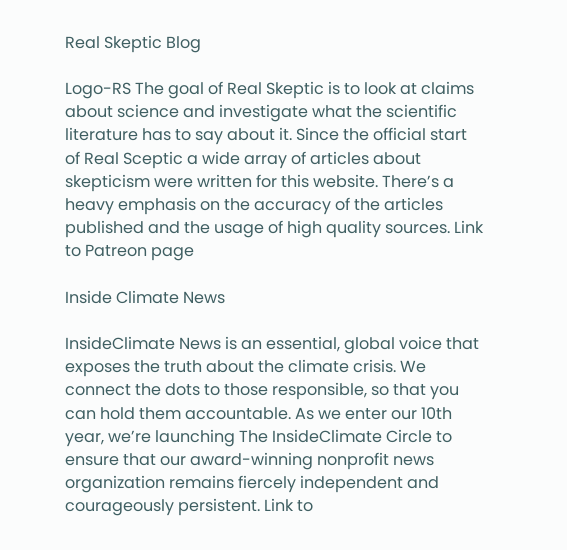Real Skeptic Blog

Logo-RS The goal of Real Skeptic is to look at claims about science and investigate what the scientific literature has to say about it. Since the official start of Real Sceptic a wide array of articles about skepticism were written for this website. There’s a heavy emphasis on the accuracy of the articles published and the usage of high quality sources. Link to Patreon page

Inside Climate News

InsideClimate News is an essential, global voice that exposes the truth about the climate crisis. We connect the dots to those responsible, so that you can hold them accountable. As we enter our 10th year, we’re launching The InsideClimate Circle to ensure that our award-winning nonprofit news organization remains fiercely independent and courageously persistent. Link to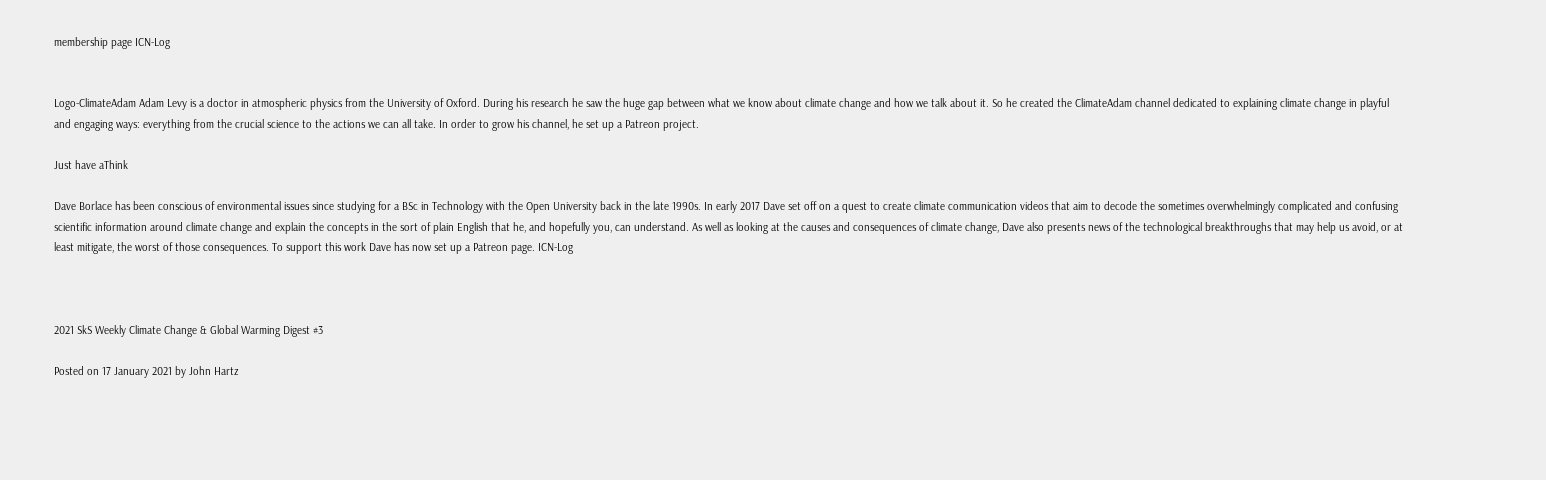membership page ICN-Log


Logo-ClimateAdam Adam Levy is a doctor in atmospheric physics from the University of Oxford. During his research he saw the huge gap between what we know about climate change and how we talk about it. So he created the ClimateAdam channel dedicated to explaining climate change in playful and engaging ways: everything from the crucial science to the actions we can all take. In order to grow his channel, he set up a Patreon project.

Just have aThink

Dave Borlace has been conscious of environmental issues since studying for a BSc in Technology with the Open University back in the late 1990s. In early 2017 Dave set off on a quest to create climate communication videos that aim to decode the sometimes overwhelmingly complicated and confusing scientific information around climate change and explain the concepts in the sort of plain English that he, and hopefully you, can understand. As well as looking at the causes and consequences of climate change, Dave also presents news of the technological breakthroughs that may help us avoid, or at least mitigate, the worst of those consequences. To support this work Dave has now set up a Patreon page. ICN-Log



2021 SkS Weekly Climate Change & Global Warming Digest #3

Posted on 17 January 2021 by John Hartz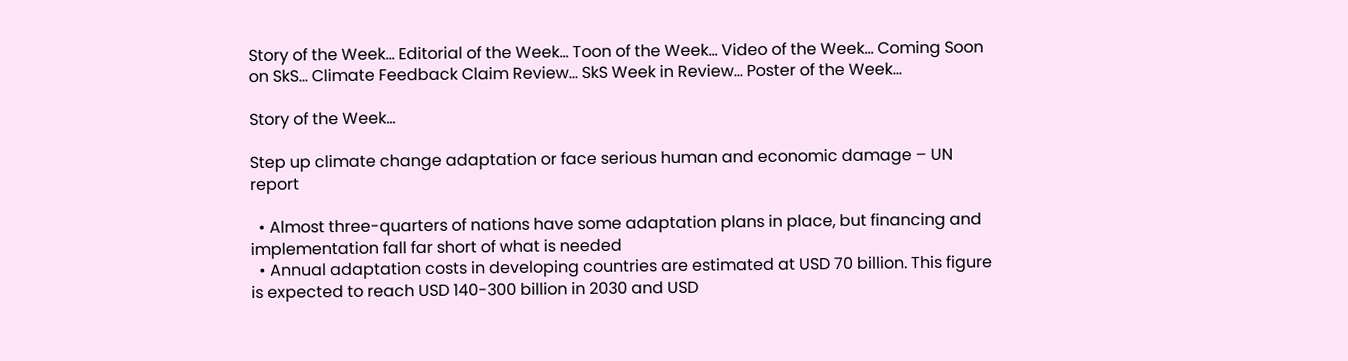Story of the Week... Editorial of the Week... Toon of the Week... Video of the Week... Coming Soon on SkS... Climate Feedback Claim Review... SkS Week in Review... Poster of the Week...

Story of the Week...

Step up climate change adaptation or face serious human and economic damage – UN report

  • Almost three-quarters of nations have some adaptation plans in place, but financing and implementation fall far short of what is needed
  • Annual adaptation costs in developing countries are estimated at USD 70 billion. This figure is expected to reach USD 140-300 billion in 2030 and USD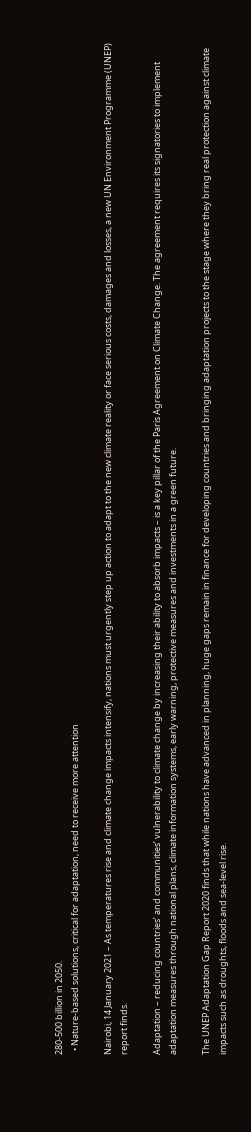280-500 billion in 2050.
  • Nature-based solutions, critical for adaptation, need to receive more attention

Nairobi, 14 January 2021 – As temperatures rise and climate change impacts intensify, nations must urgently step up action to adapt to the new climate reality or face serious costs, damages and losses, a new UN Environment Programme (UNEP) report finds.

Adaptation – reducing countries’ and communities’ vulnerability to climate change by increasing their ability to absorb impacts – is a key pillar of the Paris Agreement on Climate Change. The agreement requires its signatories to implement adaptation measures through national plans, climate information systems, early warning, protective measures and investments in a green future.

The UNEP Adaptation Gap Report 2020 finds that while nations have advanced in planning, huge gaps remain in finance for developing countries and bringing adaptation projects to the stage where they bring real protection against climate impacts such as droughts, floods and sea-level rise.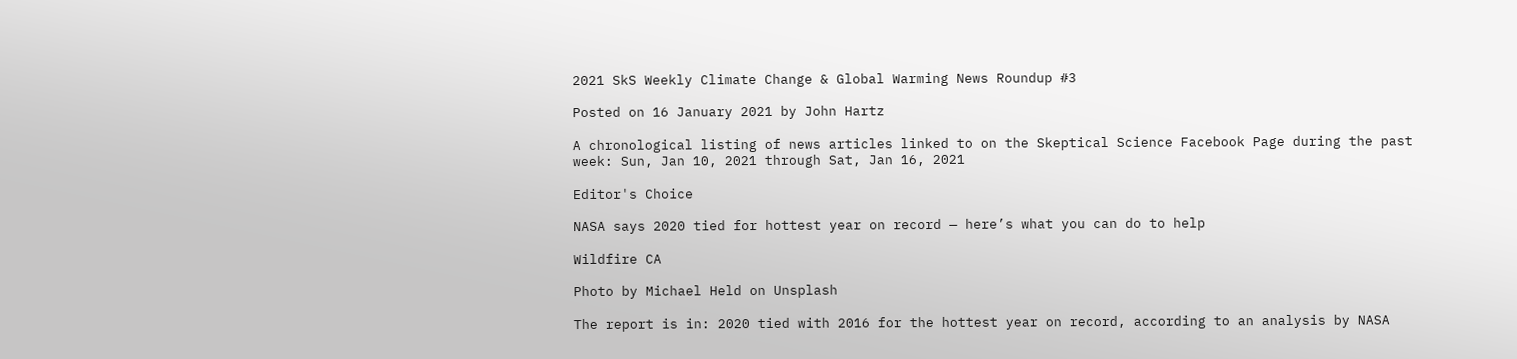2021 SkS Weekly Climate Change & Global Warming News Roundup #3

Posted on 16 January 2021 by John Hartz

A chronological listing of news articles linked to on the Skeptical Science Facebook Page during the past week: Sun, Jan 10, 2021 through Sat, Jan 16, 2021

Editor's Choice

NASA says 2020 tied for hottest year on record — here’s what you can do to help

Wildfire CA

Photo by Michael Held on Unsplash

The report is in: 2020 tied with 2016 for the hottest year on record, according to an analysis by NASA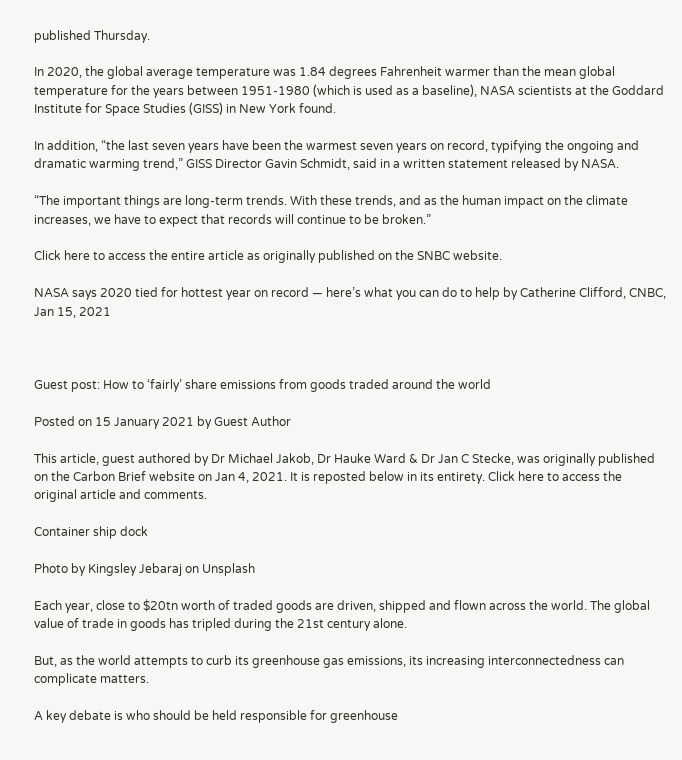published Thursday.

In 2020, the global average temperature was 1.84 degrees Fahrenheit warmer than the mean global temperature for the years between 1951-1980 (which is used as a baseline), NASA scientists at the Goddard Institute for Space Studies (GISS) in New York found.

In addition, “the last seven years have been the warmest seven years on record, typifying the ongoing and dramatic warming trend,” GISS Director Gavin Schmidt, said in a written statement released by NASA.

“The important things are long-term trends. With these trends, and as the human impact on the climate increases, we have to expect that records will continue to be broken.”

Click here to access the entire article as originally published on the SNBC website.

NASA says 2020 tied for hottest year on record — here’s what you can do to help by Catherine Clifford, CNBC, Jan 15, 2021



Guest post: How to ‘fairly’ share emissions from goods traded around the world

Posted on 15 January 2021 by Guest Author

This article, guest authored by Dr Michael Jakob, Dr Hauke Ward & Dr Jan C Stecke, was originally published on the Carbon Brief website on Jan 4, 2021. It is reposted below in its entirety. Click here to access the original article and comments.

Container ship dock

Photo by Kingsley Jebaraj on Unsplash

Each year, close to $20tn worth of traded goods are driven, shipped and flown across the world. The global value of trade in goods has tripled during the 21st century alone.

But, as the world attempts to curb its greenhouse gas emissions, its increasing interconnectedness can complicate matters.

A key debate is who should be held responsible for greenhouse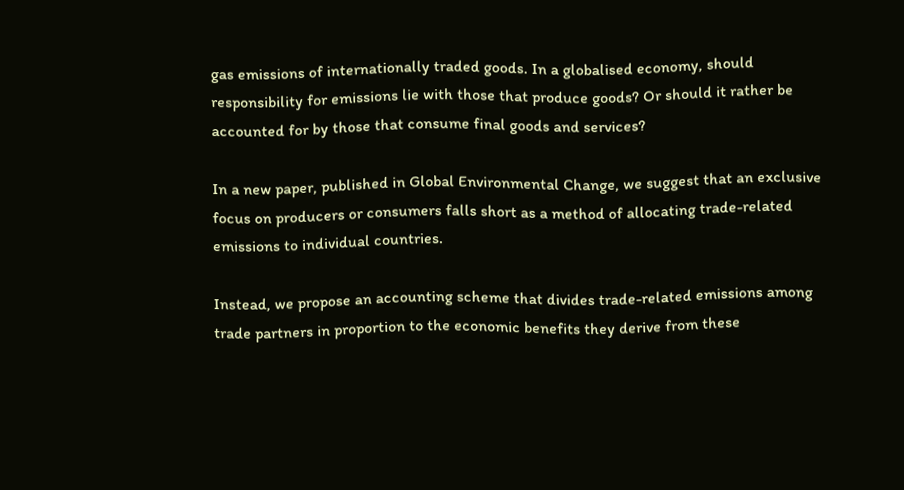gas emissions of internationally traded goods. In a globalised economy, should responsibility for emissions lie with those that produce goods? Or should it rather be accounted for by those that consume final goods and services?

In a new paper, published in Global Environmental Change, we suggest that an exclusive focus on producers or consumers falls short as a method of allocating trade-related emissions to individual countries.

Instead, we propose an accounting scheme that divides trade-related emissions among trade partners in proportion to the economic benefits they derive from these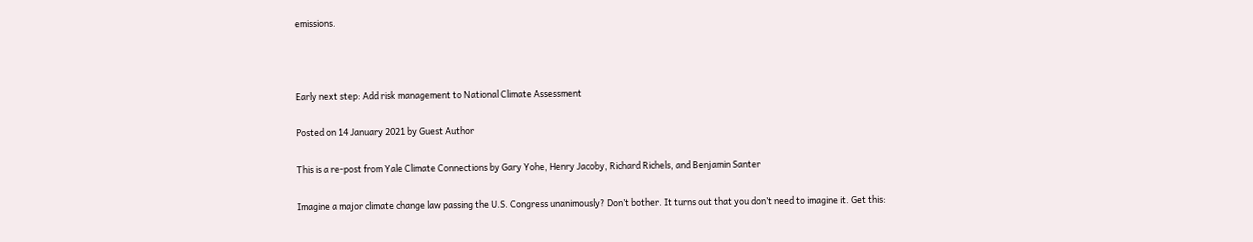emissions.



Early next step: Add risk management to National Climate Assessment

Posted on 14 January 2021 by Guest Author

This is a re-post from Yale Climate Connections by Gary Yohe, Henry Jacoby, Richard Richels, and Benjamin Santer

Imagine a major climate change law passing the U.S. Congress unanimously? Don’t bother. It turns out that you don’t need to imagine it. Get this: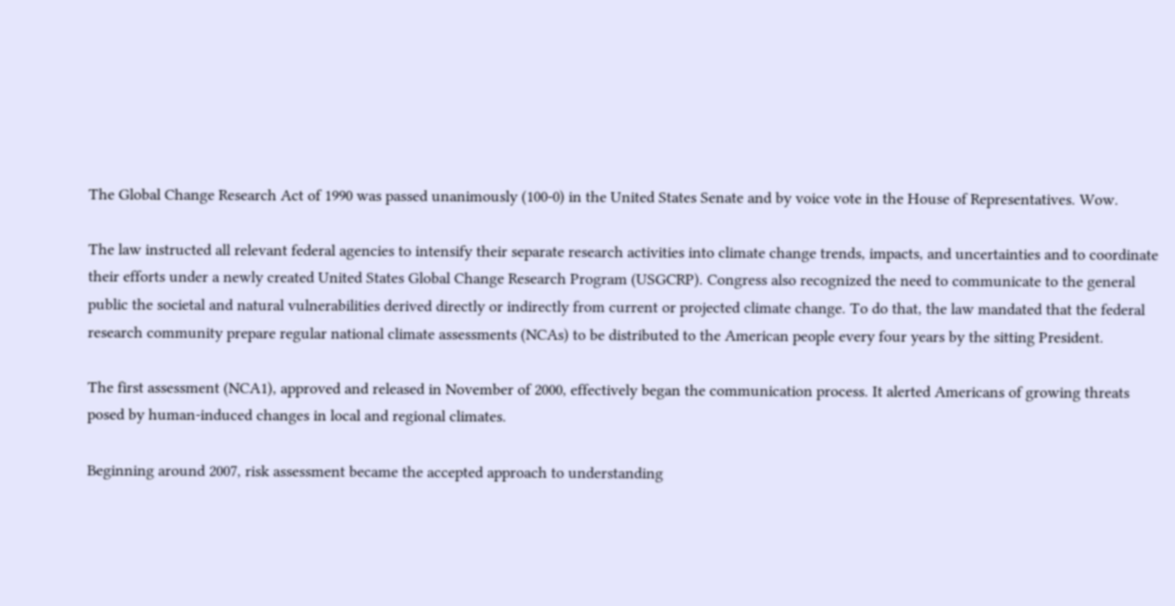The Global Change Research Act of 1990 was passed unanimously (100-0) in the United States Senate and by voice vote in the House of Representatives. Wow.

The law instructed all relevant federal agencies to intensify their separate research activities into climate change trends, impacts, and uncertainties and to coordinate their efforts under a newly created United States Global Change Research Program (USGCRP). Congress also recognized the need to communicate to the general public the societal and natural vulnerabilities derived directly or indirectly from current or projected climate change. To do that, the law mandated that the federal research community prepare regular national climate assessments (NCAs) to be distributed to the American people every four years by the sitting President.

The first assessment (NCA1), approved and released in November of 2000, effectively began the communication process. It alerted Americans of growing threats posed by human-induced changes in local and regional climates.

Beginning around 2007, risk assessment became the accepted approach to understanding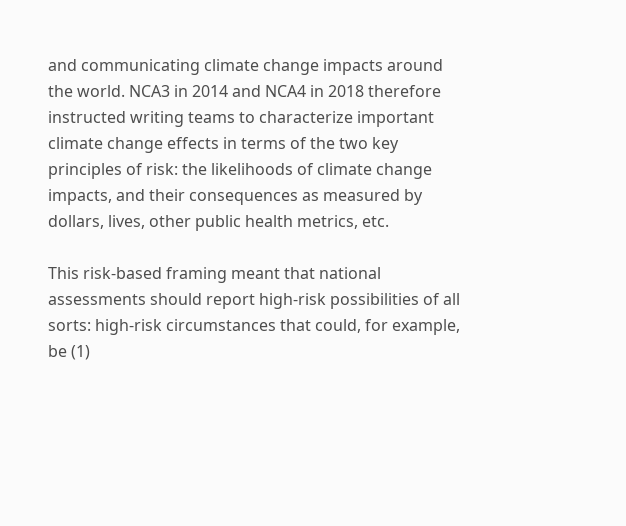and communicating climate change impacts around the world. NCA3 in 2014 and NCA4 in 2018 therefore instructed writing teams to characterize important climate change effects in terms of the two key principles of risk: the likelihoods of climate change impacts, and their consequences as measured by dollars, lives, other public health metrics, etc.

This risk-based framing meant that national assessments should report high-risk possibilities of all sorts: high-risk circumstances that could, for example, be (1)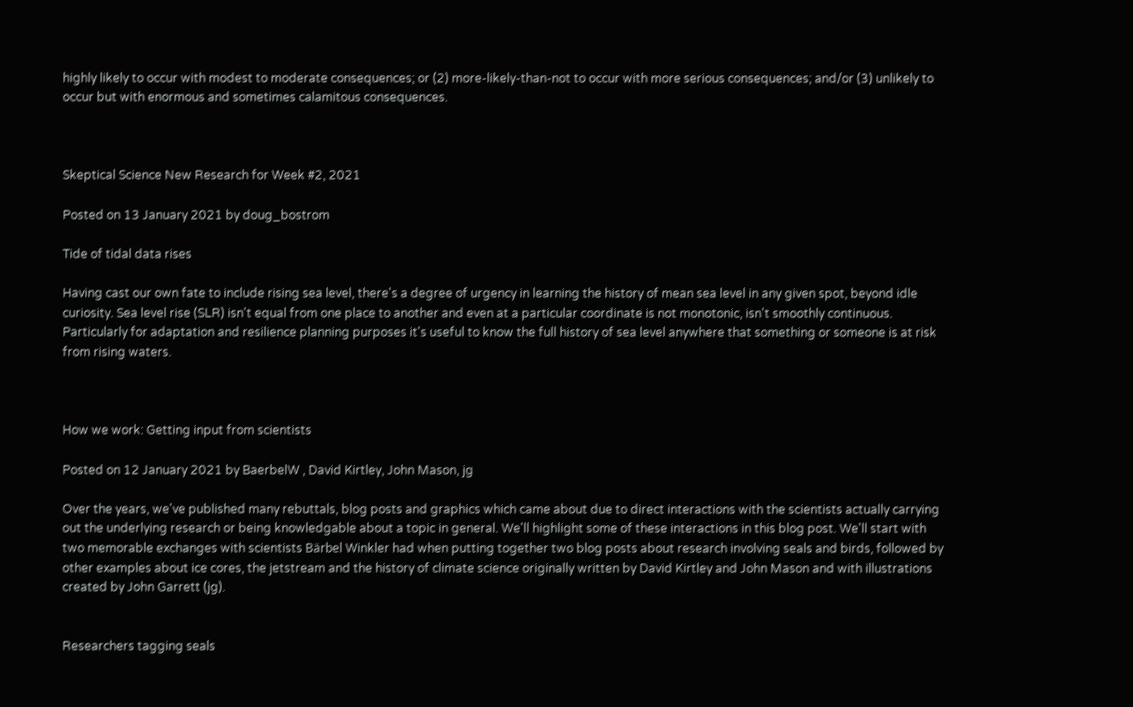highly likely to occur with modest to moderate consequences; or (2) more-likely-than-not to occur with more serious consequences; and/or (3) unlikely to occur but with enormous and sometimes calamitous consequences.



Skeptical Science New Research for Week #2, 2021

Posted on 13 January 2021 by doug_bostrom

Tide of tidal data rises

Having cast our own fate to include rising sea level, there's a degree of urgency in learning the history of mean sea level in any given spot, beyond idle curiosity. Sea level rise (SLR) isn't equal from one place to another and even at a particular coordinate is not monotonic, isn't smoothly continuous. Particularly for adaptation and resilience planning purposes it's useful to know the full history of sea level anywhere that something or someone is at risk from rising waters.



How we work: Getting input from scientists

Posted on 12 January 2021 by BaerbelW , David Kirtley, John Mason, jg

Over the years, we've published many rebuttals, blog posts and graphics which came about due to direct interactions with the scientists actually carrying out the underlying research or being knowledgable about a topic in general. We'll highlight some of these interactions in this blog post. We'll start with two memorable exchanges with scientists Bärbel Winkler had when putting together two blog posts about research involving seals and birds, followed by other examples about ice cores, the jetstream and the history of climate science originally written by David Kirtley and John Mason and with illustrations created by John Garrett (jg).


Researchers tagging seals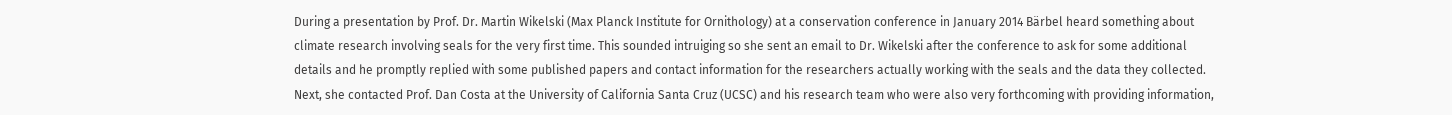During a presentation by Prof. Dr. Martin Wikelski (Max Planck Institute for Ornithology) at a conservation conference in January 2014 Bärbel heard something about climate research involving seals for the very first time. This sounded intruiging so she sent an email to Dr. Wikelski after the conference to ask for some additional details and he promptly replied with some published papers and contact information for the researchers actually working with the seals and the data they collected. Next, she contacted Prof. Dan Costa at the University of California Santa Cruz (UCSC) and his research team who were also very forthcoming with providing information,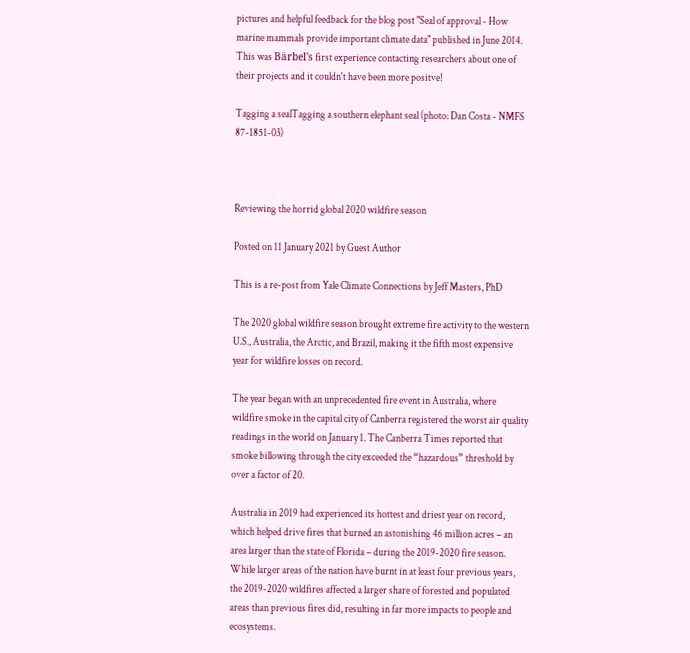pictures and helpful feedback for the blog post "Seal of approval - How marine mammals provide important climate data" published in June 2014. This was Bärbel's first experience contacting researchers about one of their projects and it couldn't have been more positve!

Tagging a sealTagging a southern elephant seal (photo: Dan Costa - NMFS 87-1851-03)



Reviewing the horrid global 2020 wildfire season

Posted on 11 January 2021 by Guest Author

This is a re-post from Yale Climate Connections by Jeff Masters, PhD

The 2020 global wildfire season brought extreme fire activity to the western U.S., Australia, the Arctic, and Brazil, making it the fifth most expensive year for wildfire losses on record.

The year began with an unprecedented fire event in Australia, where wildfire smoke in the capital city of Canberra registered the worst air quality readings in the world on January 1. The Canberra Times reported that smoke billowing through the city exceeded the “hazardous” threshold by over a factor of 20.

Australia in 2019 had experienced its hottest and driest year on record, which helped drive fires that burned an astonishing 46 million acres – an area larger than the state of Florida – during the 2019-2020 fire season. While larger areas of the nation have burnt in at least four previous years, the 2019-2020 wildfires affected a larger share of forested and populated areas than previous fires did, resulting in far more impacts to people and ecosystems.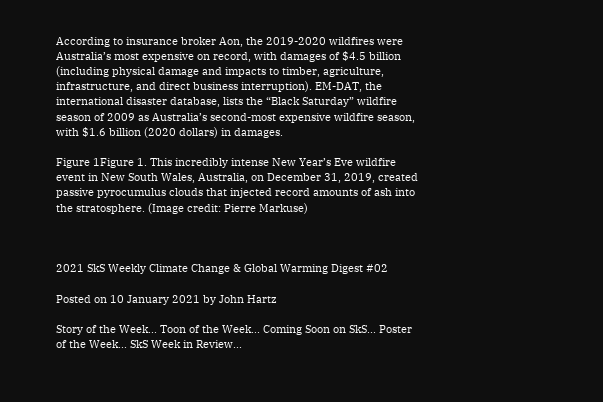According to insurance broker Aon, the 2019-2020 wildfires were Australia’s most expensive on record, with damages of $4.5 billion (including physical damage and impacts to timber, agriculture, infrastructure, and direct business interruption). EM-DAT, the international disaster database, lists the “Black Saturday” wildfire season of 2009 as Australia’s second-most expensive wildfire season, with $1.6 billion (2020 dollars) in damages.

Figure 1Figure 1. This incredibly intense New Year’s Eve wildfire event in New South Wales, Australia, on December 31, 2019, created passive pyrocumulus clouds that injected record amounts of ash into the stratosphere. (Image credit: Pierre Markuse)



2021 SkS Weekly Climate Change & Global Warming Digest #02

Posted on 10 January 2021 by John Hartz

Story of the Week... Toon of the Week... Coming Soon on SkS... Poster of the Week... SkS Week in Review...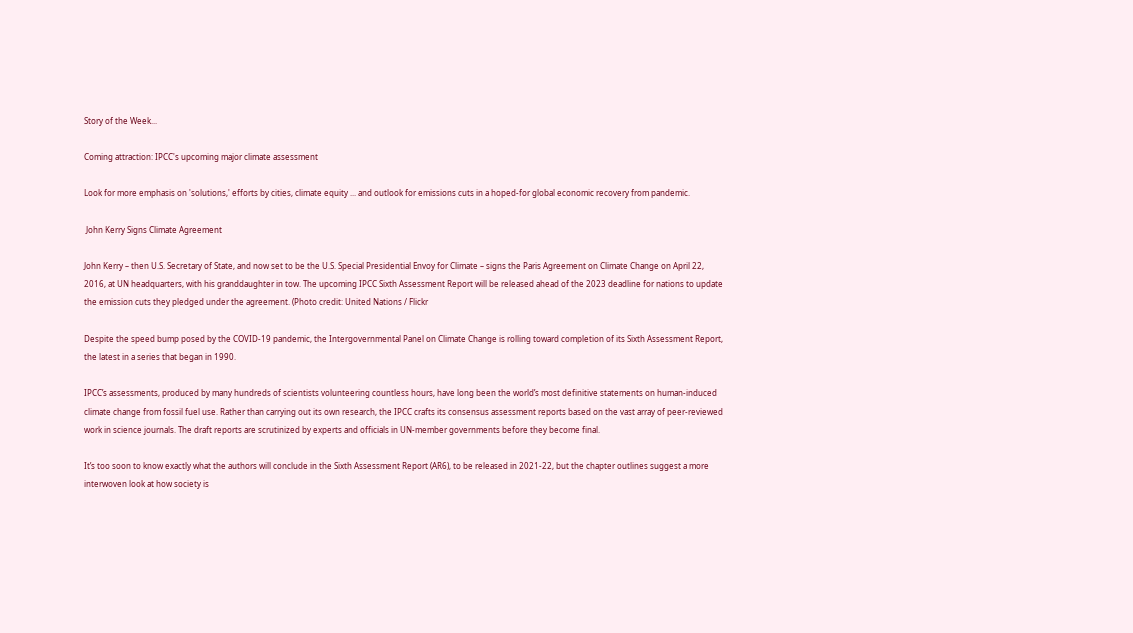Story of the Week...

Coming attraction: IPCC's upcoming major climate assessment

Look for more emphasis on 'solutions,' efforts by cities, climate equity ... and outlook for emissions cuts in a hoped-for global economic recovery from pandemic.

 John Kerry Signs Climate Agreement

John Kerry – then U.S. Secretary of State, and now set to be the U.S. Special Presidential Envoy for Climate – signs the Paris Agreement on Climate Change on April 22, 2016, at UN headquarters, with his granddaughter in tow. The upcoming IPCC Sixth Assessment Report will be released ahead of the 2023 deadline for nations to update the emission cuts they pledged under the agreement. (Photo credit: United Nations / Flickr

Despite the speed bump posed by the COVID-19 pandemic, the Intergovernmental Panel on Climate Change is rolling toward completion of its Sixth Assessment Report, the latest in a series that began in 1990.

IPCC’s assessments, produced by many hundreds of scientists volunteering countless hours, have long been the world’s most definitive statements on human-induced climate change from fossil fuel use. Rather than carrying out its own research, the IPCC crafts its consensus assessment reports based on the vast array of peer-reviewed work in science journals. The draft reports are scrutinized by experts and officials in UN-member governments before they become final.

It’s too soon to know exactly what the authors will conclude in the Sixth Assessment Report (AR6), to be released in 2021-22, but the chapter outlines suggest a more interwoven look at how society is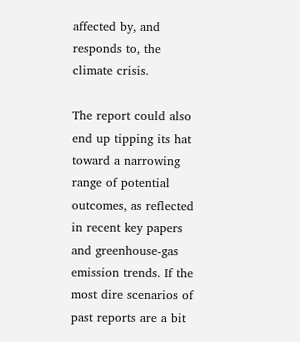affected by, and responds to, the climate crisis.

The report could also end up tipping its hat toward a narrowing range of potential outcomes, as reflected in recent key papers and greenhouse-gas emission trends. If the most dire scenarios of past reports are a bit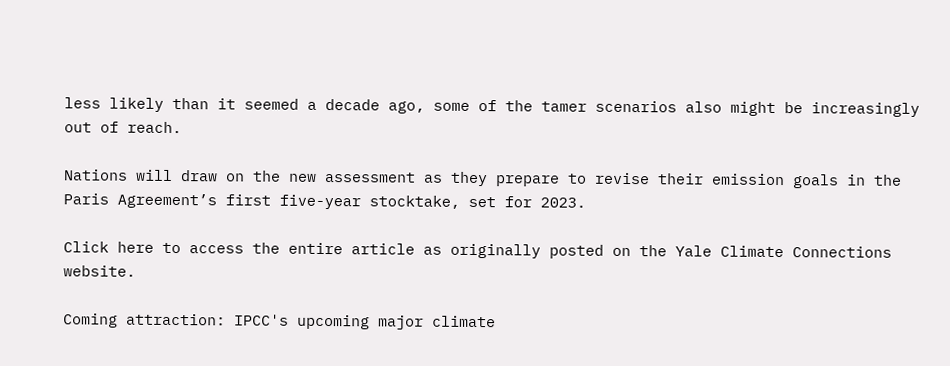less likely than it seemed a decade ago, some of the tamer scenarios also might be increasingly out of reach.

Nations will draw on the new assessment as they prepare to revise their emission goals in the Paris Agreement’s first five-year stocktake, set for 2023.

Click here to access the entire article as originally posted on the Yale Climate Connections website.

Coming attraction: IPCC's upcoming major climate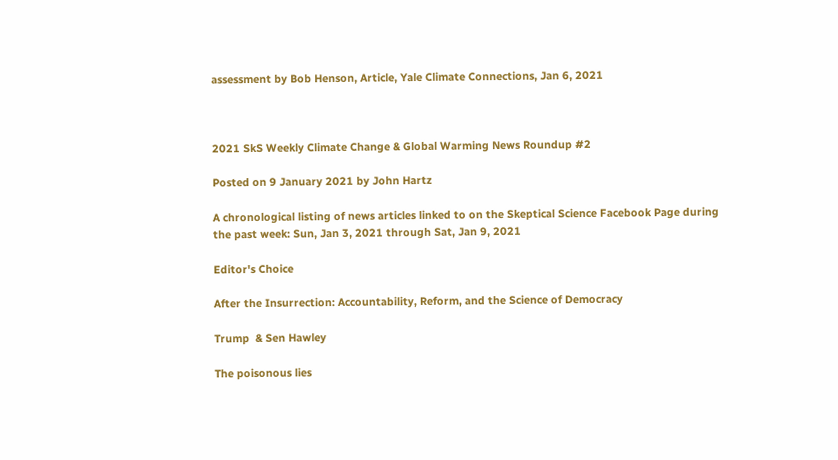assessment by Bob Henson, Article, Yale Climate Connections, Jan 6, 2021



2021 SkS Weekly Climate Change & Global Warming News Roundup #2

Posted on 9 January 2021 by John Hartz

A chronological listing of news articles linked to on the Skeptical Science Facebook Page during the past week: Sun, Jan 3, 2021 through Sat, Jan 9, 2021

Editor's Choice

After the Insurrection: Accountability, Reform, and the Science of Democracy

Trump  & Sen Hawley

The poisonous lies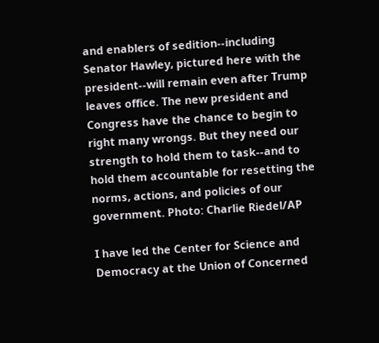and enablers of sedition--including Senator Hawley, pictured here with the president--will remain even after Trump leaves office. The new president and Congress have the chance to begin to right many wrongs. But they need our strength to hold them to task--and to hold them accountable for resetting the norms, actions, and policies of our government. Photo: Charlie Riedel/AP

I have led the Center for Science and Democracy at the Union of Concerned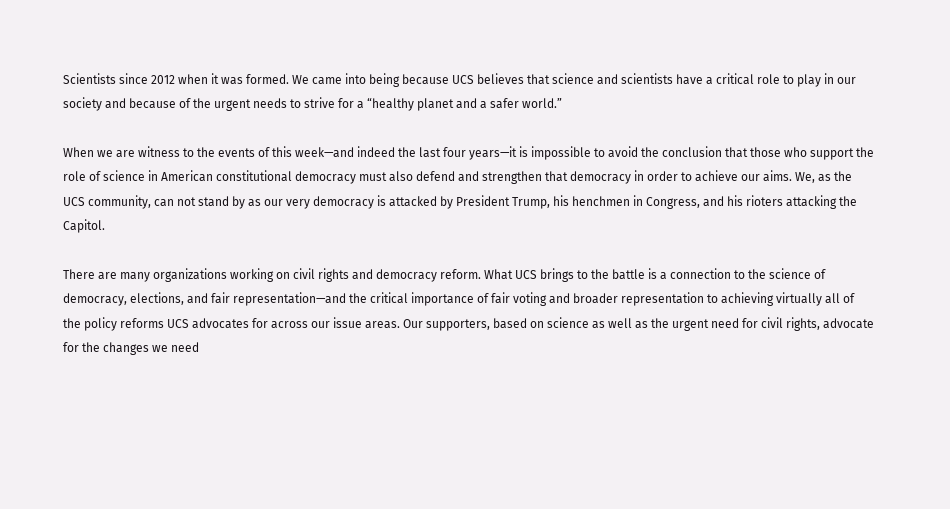Scientists since 2012 when it was formed. We came into being because UCS believes that science and scientists have a critical role to play in our society and because of the urgent needs to strive for a “healthy planet and a safer world.”

When we are witness to the events of this week—and indeed the last four years—it is impossible to avoid the conclusion that those who support the role of science in American constitutional democracy must also defend and strengthen that democracy in order to achieve our aims. We, as the UCS community, can not stand by as our very democracy is attacked by President Trump, his henchmen in Congress, and his rioters attacking the Capitol.

There are many organizations working on civil rights and democracy reform. What UCS brings to the battle is a connection to the science of democracy, elections, and fair representation—and the critical importance of fair voting and broader representation to achieving virtually all of the policy reforms UCS advocates for across our issue areas. Our supporters, based on science as well as the urgent need for civil rights, advocate for the changes we need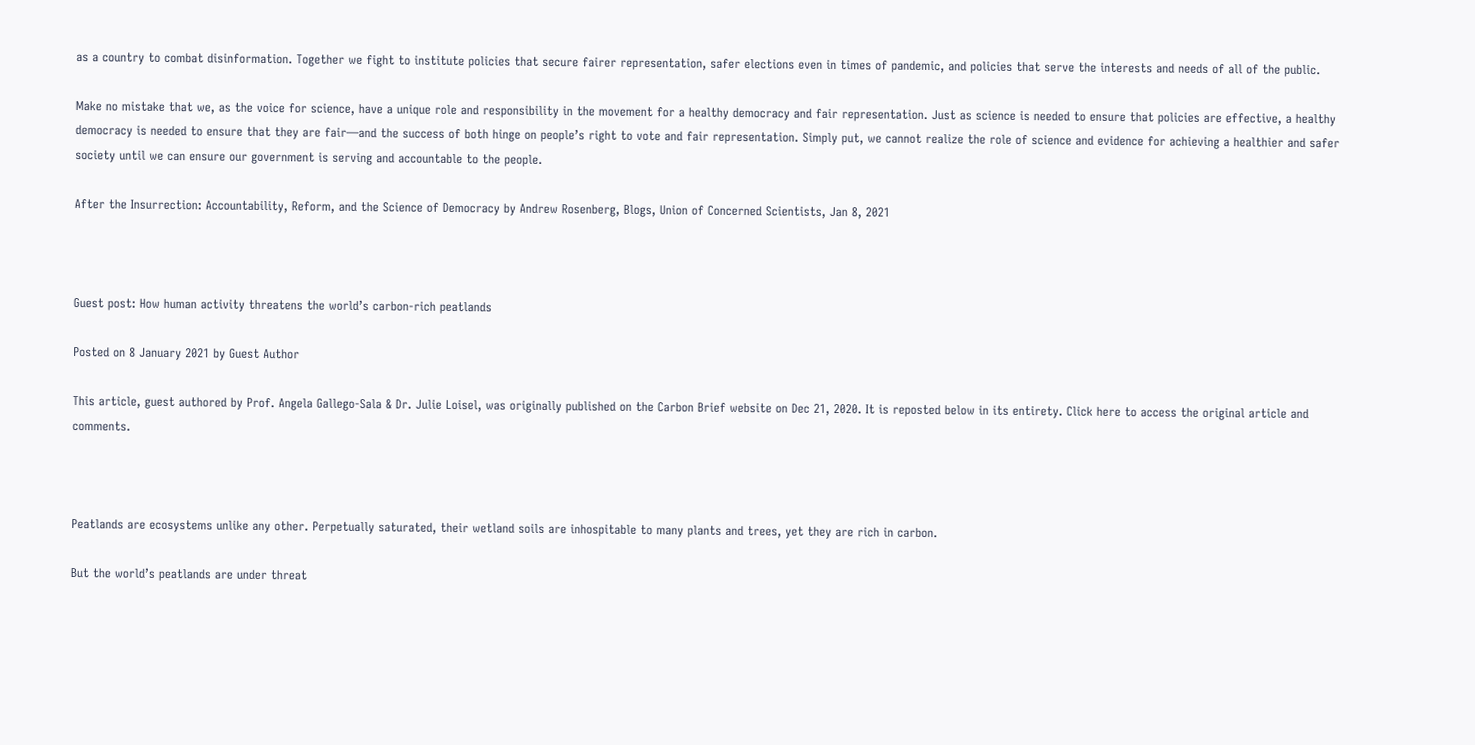as a country to combat disinformation. Together we fight to institute policies that secure fairer representation, safer elections even in times of pandemic, and policies that serve the interests and needs of all of the public.

Make no mistake that we, as the voice for science, have a unique role and responsibility in the movement for a healthy democracy and fair representation. Just as science is needed to ensure that policies are effective, a healthy democracy is needed to ensure that they are fair—and the success of both hinge on people’s right to vote and fair representation. Simply put, we cannot realize the role of science and evidence for achieving a healthier and safer society until we can ensure our government is serving and accountable to the people.

After the Insurrection: Accountability, Reform, and the Science of Democracy by Andrew Rosenberg, Blogs, Union of Concerned Scientists, Jan 8, 2021



Guest post: How human activity threatens the world’s carbon-rich peatlands

Posted on 8 January 2021 by Guest Author

This article, guest authored by Prof. Angela Gallego-Sala & Dr. Julie Loisel, was originally published on the Carbon Brief website on Dec 21, 2020. It is reposted below in its entirety. Click here to access the original article and comments.



Peatlands are ecosystems unlike any other. Perpetually saturated, their wetland soils are inhospitable to many plants and trees, yet they are rich in carbon.

But the world’s peatlands are under threat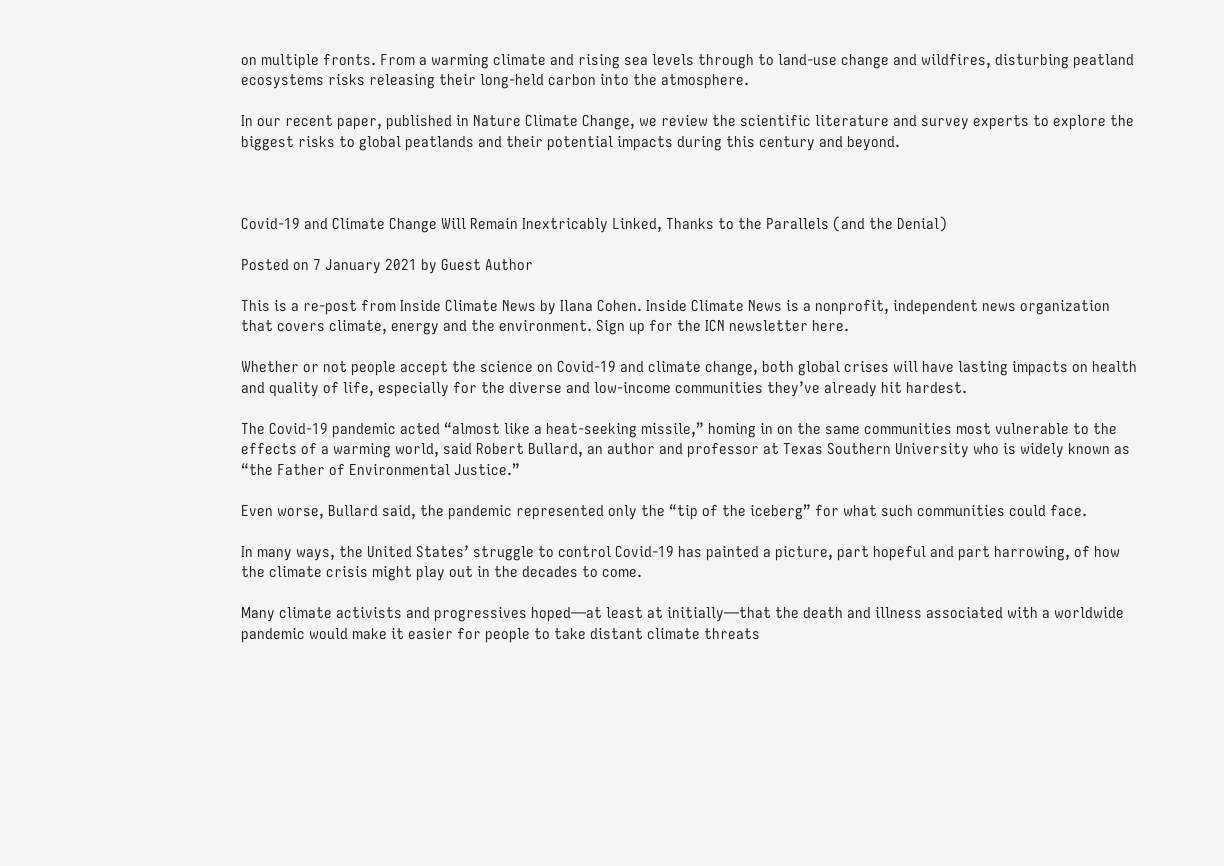on multiple fronts. From a warming climate and rising sea levels through to land-use change and wildfires, disturbing peatland ecosystems risks releasing their long-held carbon into the atmosphere.

In our recent paper, published in Nature Climate Change, we review the scientific literature and survey experts to explore the biggest risks to global peatlands and their potential impacts during this century and beyond.



Covid-19 and Climate Change Will Remain Inextricably Linked, Thanks to the Parallels (and the Denial)

Posted on 7 January 2021 by Guest Author

This is a re-post from Inside Climate News by Ilana Cohen. Inside Climate News is a nonprofit, independent news organization that covers climate, energy and the environment. Sign up for the ICN newsletter here.

Whether or not people accept the science on Covid-19 and climate change, both global crises will have lasting impacts on health and quality of life, especially for the diverse and low-income communities they’ve already hit hardest.

The Covid-19 pandemic acted “almost like a heat-seeking missile,” homing in on the same communities most vulnerable to the effects of a warming world, said Robert Bullard, an author and professor at Texas Southern University who is widely known as “the Father of Environmental Justice.”

Even worse, Bullard said, the pandemic represented only the “tip of the iceberg” for what such communities could face.

In many ways, the United States’ struggle to control Covid-19 has painted a picture, part hopeful and part harrowing, of how the climate crisis might play out in the decades to come.

Many climate activists and progressives hoped—at least at initially—that the death and illness associated with a worldwide pandemic would make it easier for people to take distant climate threats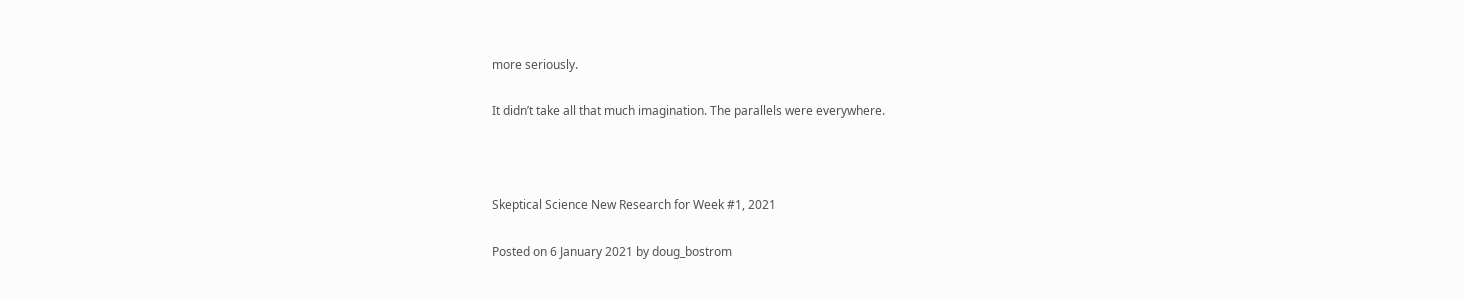more seriously.

It didn’t take all that much imagination. The parallels were everywhere.



Skeptical Science New Research for Week #1, 2021

Posted on 6 January 2021 by doug_bostrom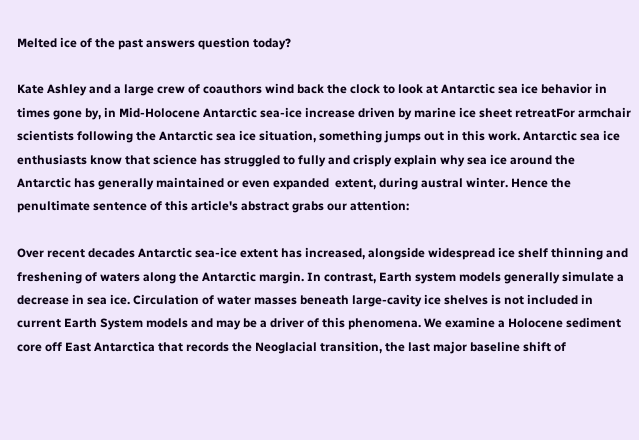Melted ice of the past answers question today?

Kate Ashley and a large crew of coauthors wind back the clock to look at Antarctic sea ice behavior in times gone by, in Mid-Holocene Antarctic sea-ice increase driven by marine ice sheet retreatFor armchair scientists following the Antarctic sea ice situation, something jumps out in this work. Antarctic sea ice enthusiasts know that science has struggled to fully and crisply explain why sea ice around the Antarctic has generally maintained or even expanded  extent, during austral winter. Hence the penultimate sentence of this article's abstract grabs our attention:

Over recent decades Antarctic sea-ice extent has increased, alongside widespread ice shelf thinning and freshening of waters along the Antarctic margin. In contrast, Earth system models generally simulate a decrease in sea ice. Circulation of water masses beneath large-cavity ice shelves is not included in current Earth System models and may be a driver of this phenomena. We examine a Holocene sediment core off East Antarctica that records the Neoglacial transition, the last major baseline shift of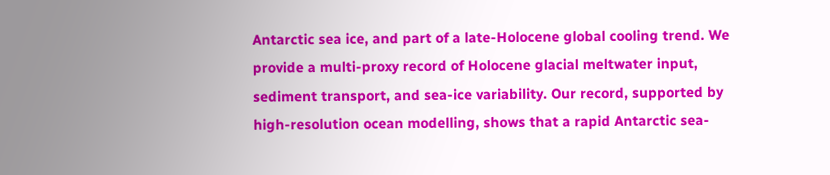Antarctic sea ice, and part of a late-Holocene global cooling trend. We provide a multi-proxy record of Holocene glacial meltwater input, sediment transport, and sea-ice variability. Our record, supported by high-resolution ocean modelling, shows that a rapid Antarctic sea-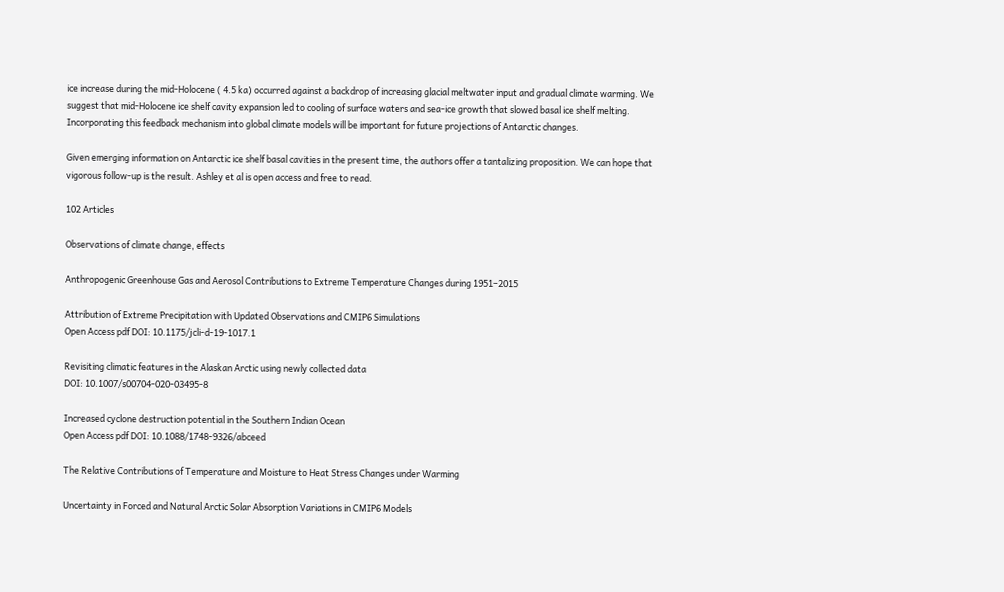ice increase during the mid-Holocene ( 4.5 ka) occurred against a backdrop of increasing glacial meltwater input and gradual climate warming. We suggest that mid-Holocene ice shelf cavity expansion led to cooling of surface waters and sea-ice growth that slowed basal ice shelf melting. Incorporating this feedback mechanism into global climate models will be important for future projections of Antarctic changes.

Given emerging information on Antarctic ice shelf basal cavities in the present time, the authors offer a tantalizing proposition. We can hope that vigorous follow-up is the result. Ashley et al is open access and free to read.

102 Articles

Observations of climate change, effects

Anthropogenic Greenhouse Gas and Aerosol Contributions to Extreme Temperature Changes during 1951–2015

Attribution of Extreme Precipitation with Updated Observations and CMIP6 Simulations
Open Access pdf DOI: 10.1175/jcli-d-19-1017.1

Revisiting climatic features in the Alaskan Arctic using newly collected data
DOI: 10.1007/s00704-020-03495-8

Increased cyclone destruction potential in the Southern Indian Ocean
Open Access pdf DOI: 10.1088/1748-9326/abceed

The Relative Contributions of Temperature and Moisture to Heat Stress Changes under Warming

Uncertainty in Forced and Natural Arctic Solar Absorption Variations in CMIP6 Models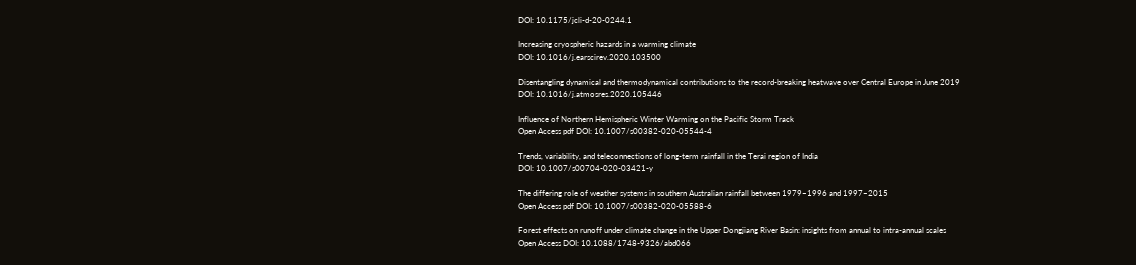DOI: 10.1175/jcli-d-20-0244.1

Increasing cryospheric hazards in a warming climate
DOI: 10.1016/j.earscirev.2020.103500

Disentangling dynamical and thermodynamical contributions to the record-breaking heatwave over Central Europe in June 2019
DOI: 10.1016/j.atmosres.2020.105446

Influence of Northern Hemispheric Winter Warming on the Pacific Storm Track
Open Access pdf DOI: 10.1007/s00382-020-05544-4

Trends, variability, and teleconnections of long-term rainfall in the Terai region of India
DOI: 10.1007/s00704-020-03421-y

The differing role of weather systems in southern Australian rainfall between 1979–1996 and 1997–2015
Open Access pdf DOI: 10.1007/s00382-020-05588-6

Forest effects on runoff under climate change in the Upper Dongjiang River Basin: insights from annual to intra-annual scales
Open Access DOI: 10.1088/1748-9326/abd066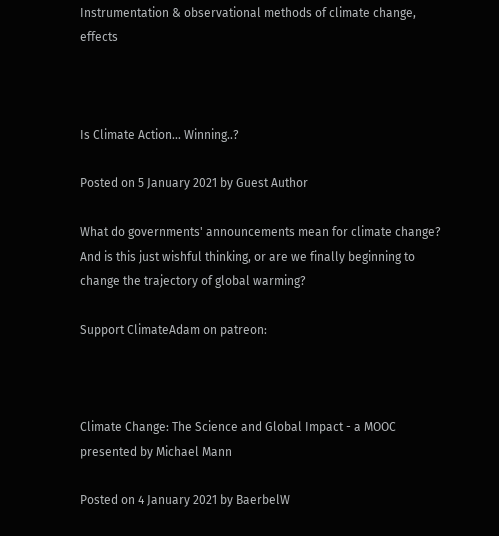Instrumentation & observational methods of climate change, effects



Is Climate Action... Winning..?

Posted on 5 January 2021 by Guest Author

What do governments' announcements mean for climate change? And is this just wishful thinking, or are we finally beginning to change the trajectory of global warming?

Support ClimateAdam on patreon:



Climate Change: The Science and Global Impact - a MOOC presented by Michael Mann

Posted on 4 January 2021 by BaerbelW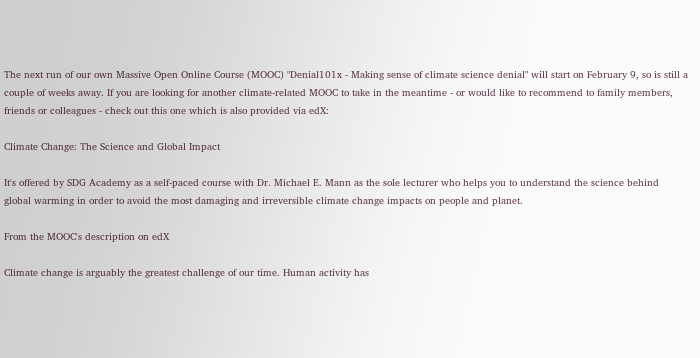The next run of our own Massive Open Online Course (MOOC) "Denial101x - Making sense of climate science denial" will start on February 9, so is still a couple of weeks away. If you are looking for another climate-related MOOC to take in the meantime - or would like to recommend to family members, friends or colleagues - check out this one which is also provided via edX:

Climate Change: The Science and Global Impact

It's offered by SDG Academy as a self-paced course with Dr. Michael E. Mann as the sole lecturer who helps you to understand the science behind global warming in order to avoid the most damaging and irreversible climate change impacts on people and planet.

From the MOOC's description on edX

Climate change is arguably the greatest challenge of our time. Human activity has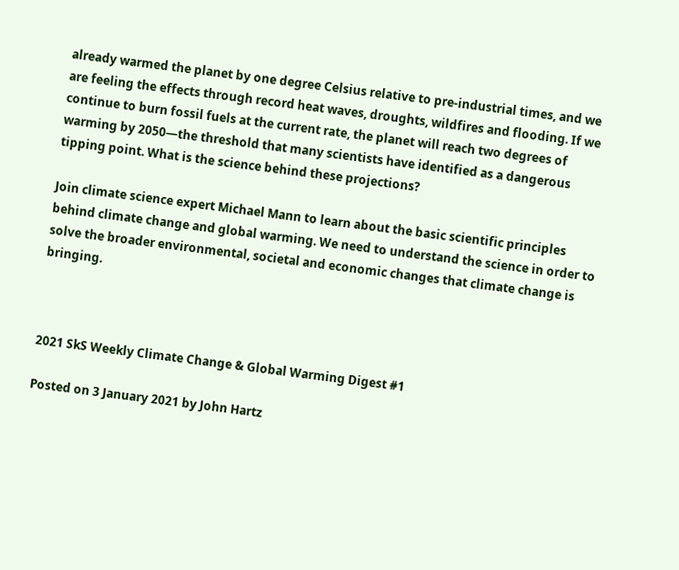already warmed the planet by one degree Celsius relative to pre-industrial times, and we are feeling the effects through record heat waves, droughts, wildfires and flooding. If we continue to burn fossil fuels at the current rate, the planet will reach two degrees of warming by 2050—the threshold that many scientists have identified as a dangerous tipping point. What is the science behind these projections?

Join climate science expert Michael Mann to learn about the basic scientific principles behind climate change and global warming. We need to understand the science in order to solve the broader environmental, societal and economic changes that climate change is bringing.



2021 SkS Weekly Climate Change & Global Warming Digest #1

Posted on 3 January 2021 by John Hartz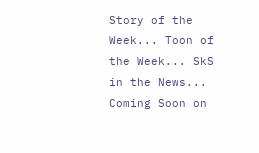Story of the Week... Toon of the Week... SkS in the News... Coming Soon on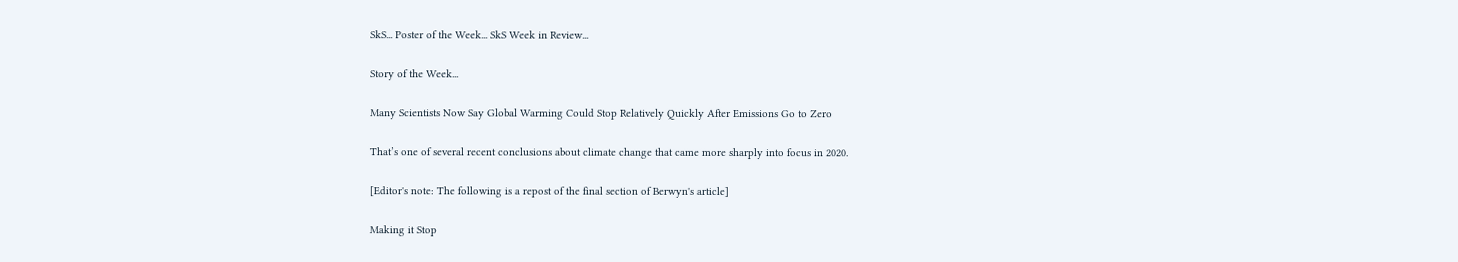SkS... Poster of the Week... SkS Week in Review...

Story of the Week...

Many Scientists Now Say Global Warming Could Stop Relatively Quickly After Emissions Go to Zero

That’s one of several recent conclusions about climate change that came more sharply into focus in 2020.

[Editor's note: The following is a repost of the final section of Berwyn's article]

Making it Stop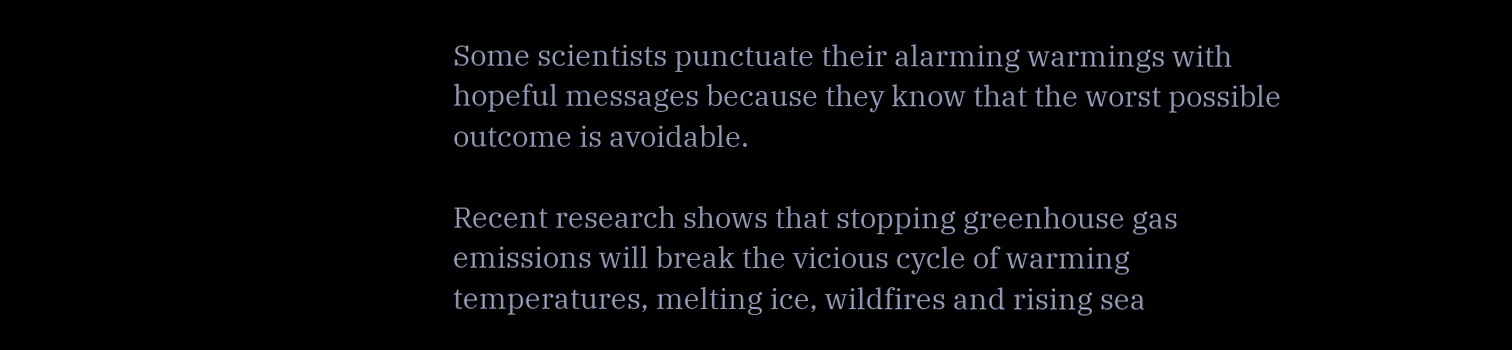Some scientists punctuate their alarming warmings with hopeful messages because they know that the worst possible outcome is avoidable.

Recent research shows that stopping greenhouse gas emissions will break the vicious cycle of warming temperatures, melting ice, wildfires and rising sea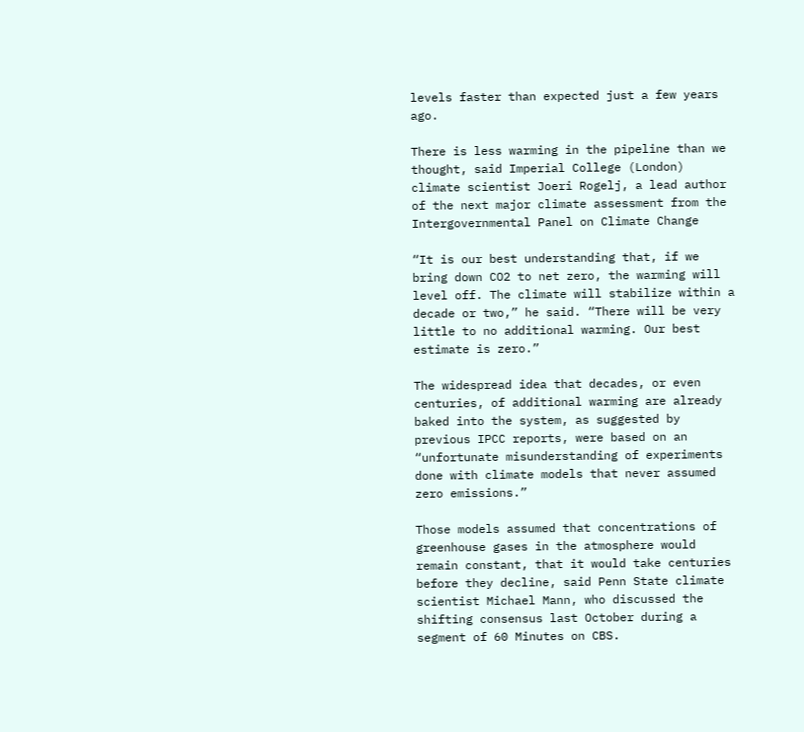levels faster than expected just a few years ago.

There is less warming in the pipeline than we thought, said Imperial College (London) climate scientist Joeri Rogelj, a lead author of the next major climate assessment from the Intergovernmental Panel on Climate Change

“It is our best understanding that, if we bring down CO2 to net zero, the warming will level off. The climate will stabilize within a decade or two,” he said. “There will be very little to no additional warming. Our best estimate is zero.”

The widespread idea that decades, or even centuries, of additional warming are already baked into the system, as suggested by previous IPCC reports, were based on an “unfortunate misunderstanding of experiments done with climate models that never assumed zero emissions.”

Those models assumed that concentrations of greenhouse gases in the atmosphere would remain constant, that it would take centuries before they decline, said Penn State climate scientist Michael Mann, who discussed the shifting consensus last October during a segment of 60 Minutes on CBS.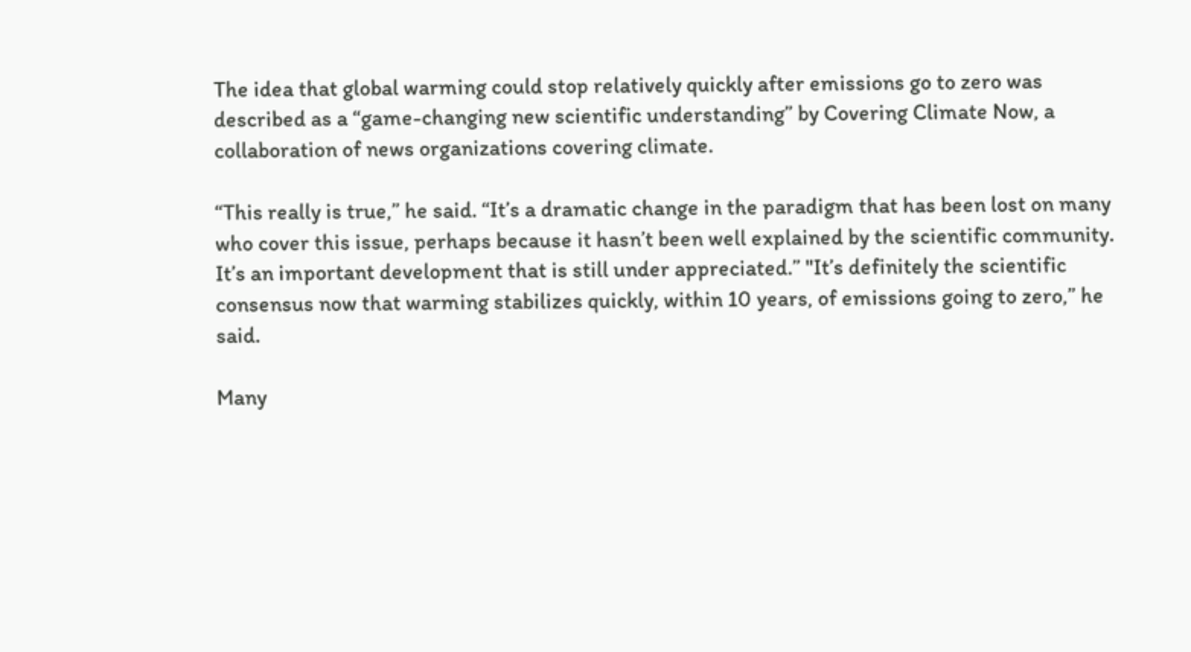The idea that global warming could stop relatively quickly after emissions go to zero was described as a “game-changing new scientific understanding” by Covering Climate Now, a collaboration of news organizations covering climate.

“This really is true,” he said. “It’s a dramatic change in the paradigm that has been lost on many who cover this issue, perhaps because it hasn’t been well explained by the scientific community. It’s an important development that is still under appreciated.” "It’s definitely the scientific consensus now that warming stabilizes quickly, within 10 years, of emissions going to zero,” he said.

Many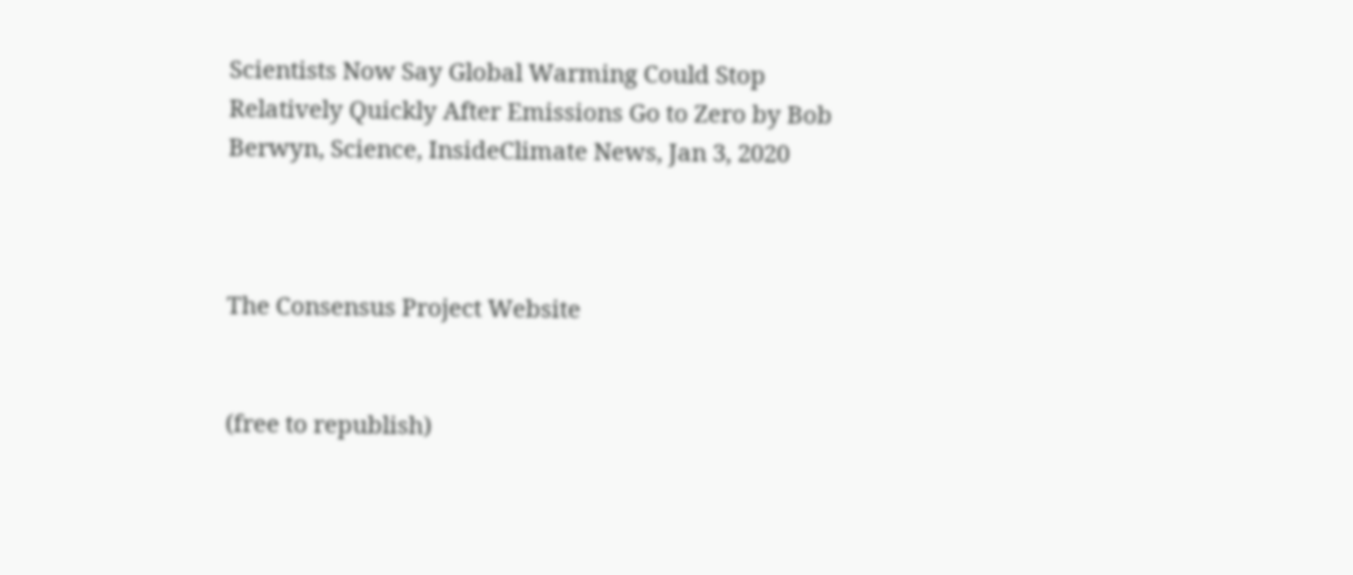Scientists Now Say Global Warming Could Stop Relatively Quickly After Emissions Go to Zero by Bob Berwyn, Science, InsideClimate News, Jan 3, 2020



The Consensus Project Website


(free to republish)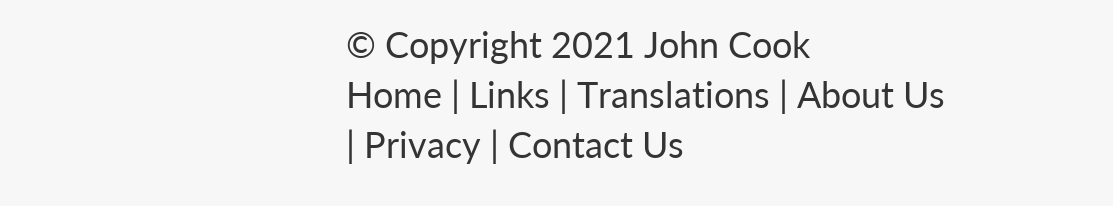© Copyright 2021 John Cook
Home | Links | Translations | About Us | Privacy | Contact Us